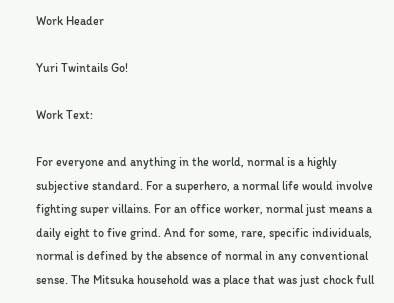Work Header

Yuri Twintails Go!

Work Text:

For everyone and anything in the world, normal is a highly subjective standard. For a superhero, a normal life would involve fighting super villains. For an office worker, normal just means a daily eight to five grind. And for some, rare, specific individuals, normal is defined by the absence of normal in any conventional sense. The Mitsuka household was a place that was just chock full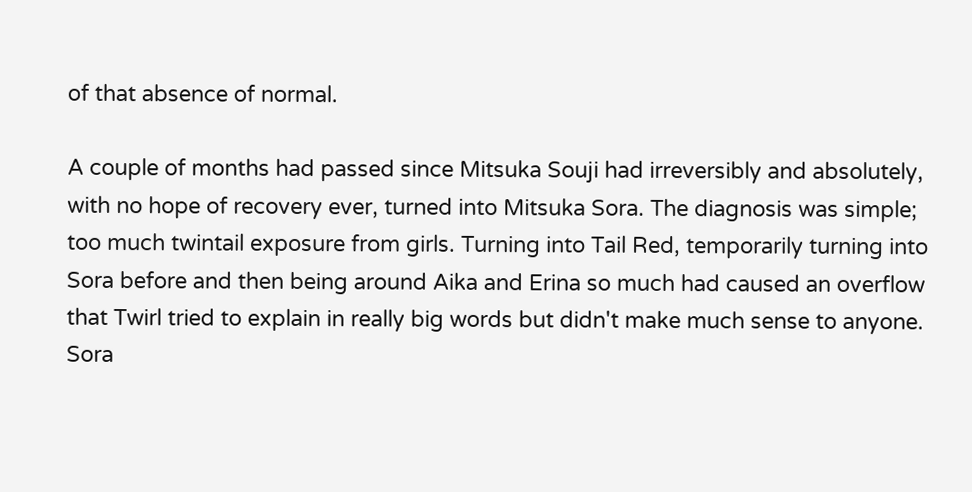of that absence of normal.

A couple of months had passed since Mitsuka Souji had irreversibly and absolutely, with no hope of recovery ever, turned into Mitsuka Sora. The diagnosis was simple; too much twintail exposure from girls. Turning into Tail Red, temporarily turning into Sora before and then being around Aika and Erina so much had caused an overflow that Twirl tried to explain in really big words but didn't make much sense to anyone. Sora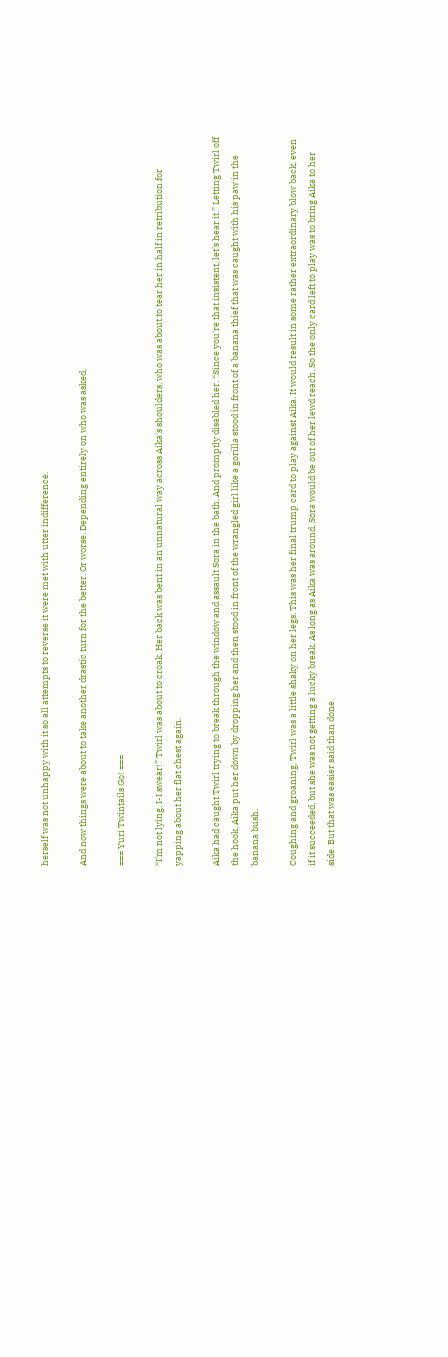herself was not unhappy with it so all attempts to reverse it were met with utter indifference.

And now things were about to take another drastic turn for the better. Or worse. Depending entirely on who was asked.

=== Yuri Twintails Go! ===

“I'm not lying. I-I swear!” Twirl was about to croak. Her back was bent in an unnatural way across Aika's shoulders, who was about to tear her in half in retribution for yapping about her flat chest again.

Aika had caught Twirl trying to break through the window and assault Sora in the bath. And promptly disabled her. “Since you're that insistent, let's hear it.” Letting Twirl off the hook, Aika put her down by dropping her and then stood in front of the wrangled girl like a gorilla stood in front of a banana thief that was caught with his paw in the banana bush.

Coughing and groaning, Twirl was a little shaky on her legs. This was her final trump card to play against Aika. It would result in some rather extraordinary blow back, even if it succeeded, but she was not getting a lucky break. As long as Aika was around, Sora would be out of her lewd reach. So the only card left to play was to bring Aika to her side. But that was easier said than done.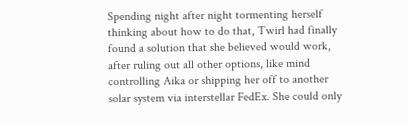Spending night after night tormenting herself thinking about how to do that, Twirl had finally found a solution that she believed would work, after ruling out all other options, like mind controlling Aika or shipping her off to another solar system via interstellar FedEx. She could only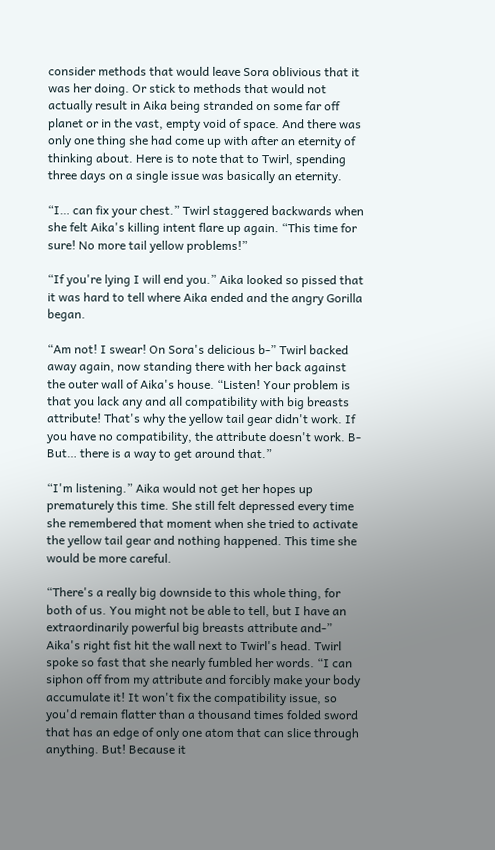consider methods that would leave Sora oblivious that it was her doing. Or stick to methods that would not actually result in Aika being stranded on some far off planet or in the vast, empty void of space. And there was only one thing she had come up with after an eternity of thinking about. Here is to note that to Twirl, spending three days on a single issue was basically an eternity.

“I… can fix your chest.” Twirl staggered backwards when she felt Aika's killing intent flare up again. “This time for sure! No more tail yellow problems!”

“If you're lying I will end you.” Aika looked so pissed that it was hard to tell where Aika ended and the angry Gorilla began.

“Am not! I swear! On Sora's delicious b-” Twirl backed away again, now standing there with her back against the outer wall of Aika's house. “Listen! Your problem is that you lack any and all compatibility with big breasts attribute! That's why the yellow tail gear didn't work. If you have no compatibility, the attribute doesn't work. B-But… there is a way to get around that.”

“I'm listening.” Aika would not get her hopes up prematurely this time. She still felt depressed every time she remembered that moment when she tried to activate the yellow tail gear and nothing happened. This time she would be more careful.

“There's a really big downside to this whole thing, for both of us. You might not be able to tell, but I have an extraordinarily powerful big breasts attribute and-” Aika's right fist hit the wall next to Twirl's head. Twirl spoke so fast that she nearly fumbled her words. “I can siphon off from my attribute and forcibly make your body accumulate it! It won't fix the compatibility issue, so you'd remain flatter than a thousand times folded sword that has an edge of only one atom that can slice through anything. But! Because it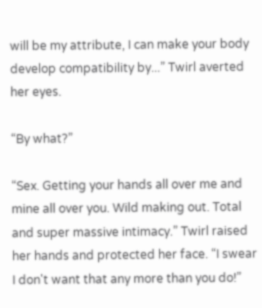will be my attribute, I can make your body develop compatibility by...” Twirl averted her eyes.

“By what?”

“Sex. Getting your hands all over me and mine all over you. Wild making out. Total and super massive intimacy.” Twirl raised her hands and protected her face. “I swear I don't want that any more than you do!”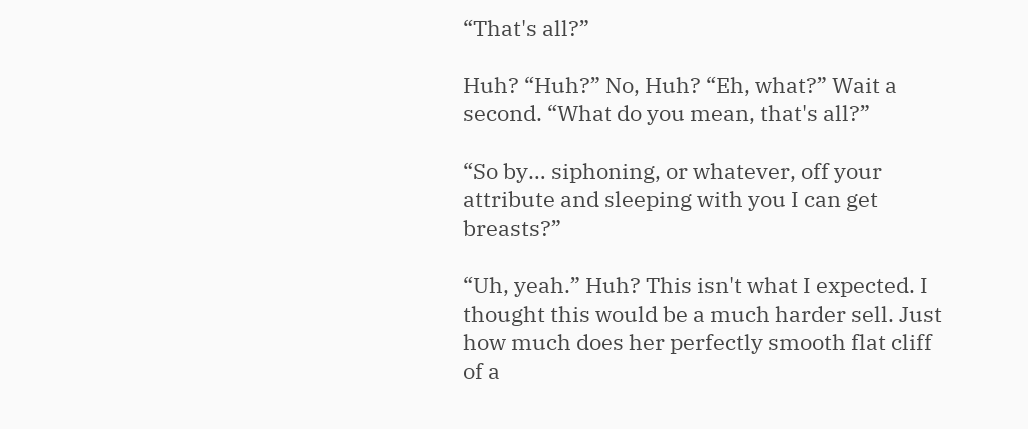“That's all?”

Huh? “Huh?” No, Huh? “Eh, what?” Wait a second. “What do you mean, that's all?”

“So by… siphoning, or whatever, off your attribute and sleeping with you I can get breasts?”

“Uh, yeah.” Huh? This isn't what I expected. I thought this would be a much harder sell. Just how much does her perfectly smooth flat cliff of a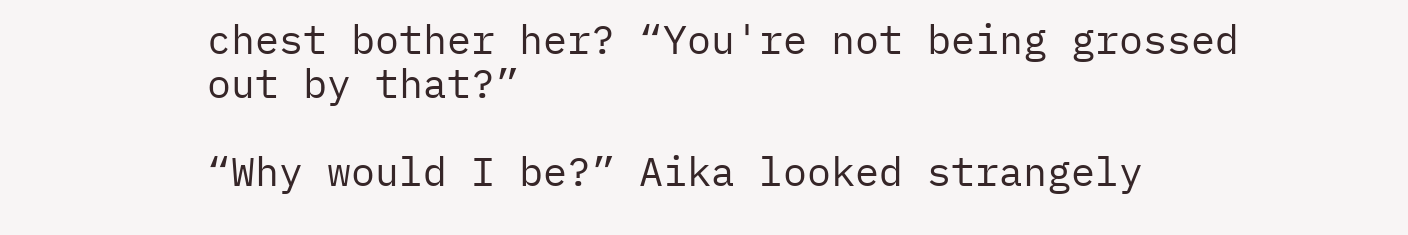chest bother her? “You're not being grossed out by that?”

“Why would I be?” Aika looked strangely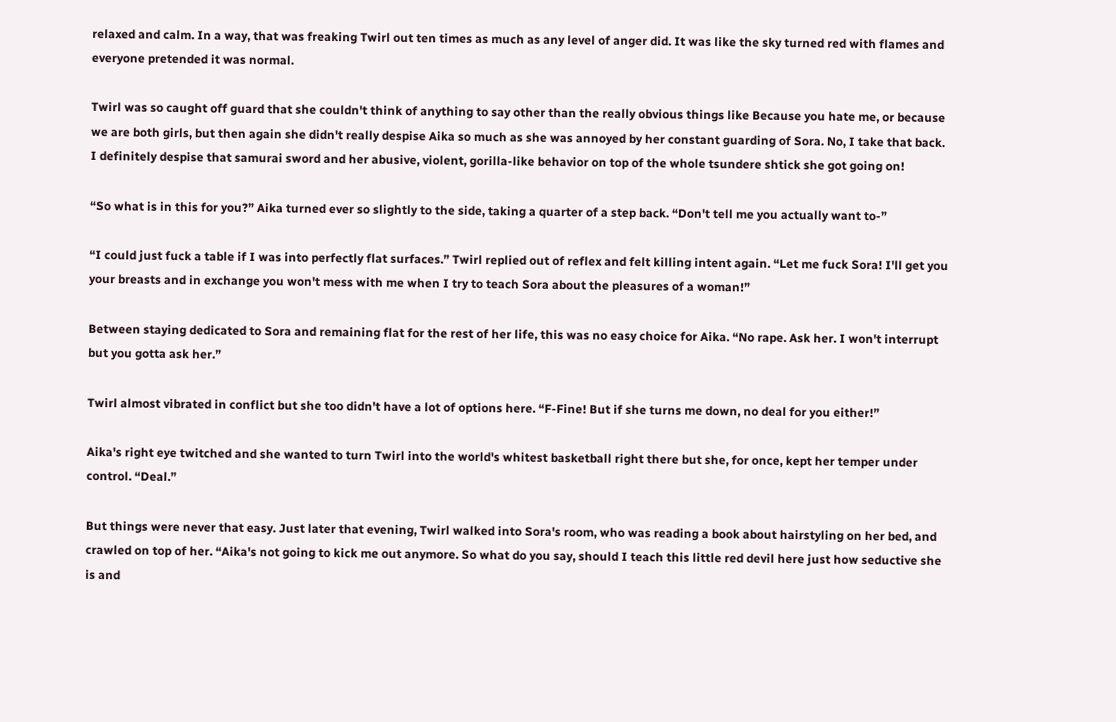relaxed and calm. In a way, that was freaking Twirl out ten times as much as any level of anger did. It was like the sky turned red with flames and everyone pretended it was normal.

Twirl was so caught off guard that she couldn't think of anything to say other than the really obvious things like Because you hate me, or because we are both girls, but then again she didn't really despise Aika so much as she was annoyed by her constant guarding of Sora. No, I take that back. I definitely despise that samurai sword and her abusive, violent, gorilla-like behavior on top of the whole tsundere shtick she got going on!

“So what is in this for you?” Aika turned ever so slightly to the side, taking a quarter of a step back. “Don't tell me you actually want to-”

“I could just fuck a table if I was into perfectly flat surfaces.” Twirl replied out of reflex and felt killing intent again. “Let me fuck Sora! I'll get you your breasts and in exchange you won't mess with me when I try to teach Sora about the pleasures of a woman!”

Between staying dedicated to Sora and remaining flat for the rest of her life, this was no easy choice for Aika. “No rape. Ask her. I won't interrupt but you gotta ask her.”

Twirl almost vibrated in conflict but she too didn't have a lot of options here. “F-Fine! But if she turns me down, no deal for you either!”

Aika's right eye twitched and she wanted to turn Twirl into the world's whitest basketball right there but she, for once, kept her temper under control. “Deal.”

But things were never that easy. Just later that evening, Twirl walked into Sora's room, who was reading a book about hairstyling on her bed, and crawled on top of her. “Aika's not going to kick me out anymore. So what do you say, should I teach this little red devil here just how seductive she is and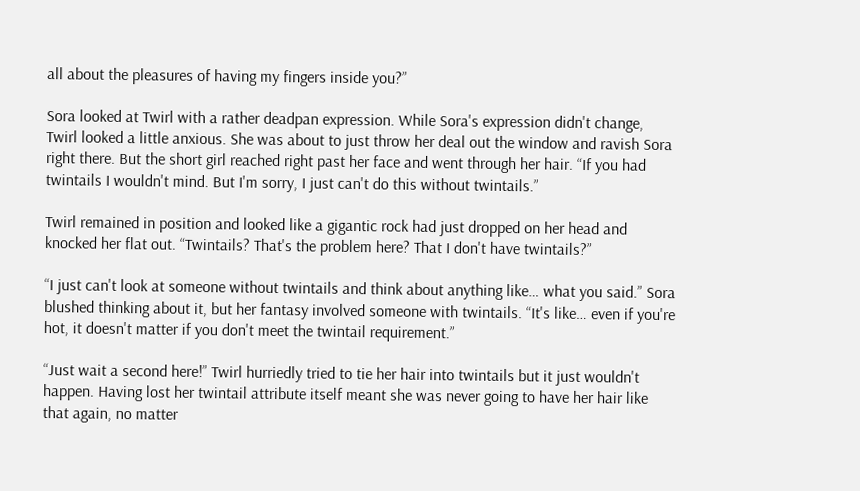all about the pleasures of having my fingers inside you?”

Sora looked at Twirl with a rather deadpan expression. While Sora's expression didn't change, Twirl looked a little anxious. She was about to just throw her deal out the window and ravish Sora right there. But the short girl reached right past her face and went through her hair. “If you had twintails I wouldn't mind. But I'm sorry, I just can't do this without twintails.”

Twirl remained in position and looked like a gigantic rock had just dropped on her head and knocked her flat out. “Twintails? That's the problem here? That I don't have twintails?”

“I just can't look at someone without twintails and think about anything like… what you said.” Sora blushed thinking about it, but her fantasy involved someone with twintails. “It's like… even if you're hot, it doesn't matter if you don't meet the twintail requirement.”

“Just wait a second here!” Twirl hurriedly tried to tie her hair into twintails but it just wouldn't happen. Having lost her twintail attribute itself meant she was never going to have her hair like that again, no matter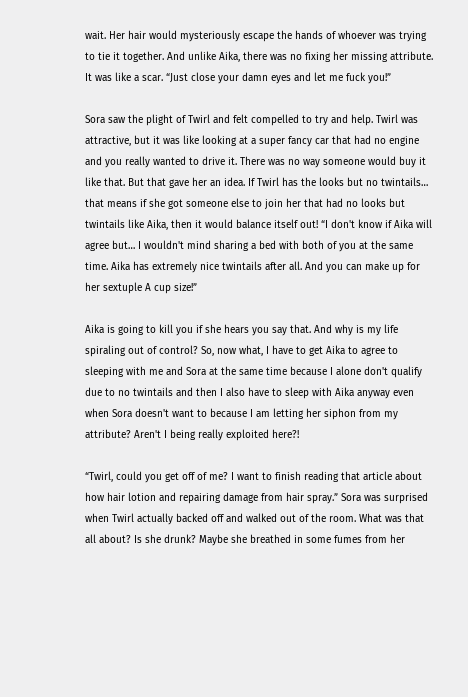wait. Her hair would mysteriously escape the hands of whoever was trying to tie it together. And unlike Aika, there was no fixing her missing attribute. It was like a scar. “Just close your damn eyes and let me fuck you!”

Sora saw the plight of Twirl and felt compelled to try and help. Twirl was attractive, but it was like looking at a super fancy car that had no engine and you really wanted to drive it. There was no way someone would buy it like that. But that gave her an idea. If Twirl has the looks but no twintails… that means if she got someone else to join her that had no looks but twintails like Aika, then it would balance itself out! “I don't know if Aika will agree but… I wouldn't mind sharing a bed with both of you at the same time. Aika has extremely nice twintails after all. And you can make up for her sextuple A cup size!”

Aika is going to kill you if she hears you say that. And why is my life spiraling out of control? So, now what, I have to get Aika to agree to sleeping with me and Sora at the same time because I alone don't qualify due to no twintails and then I also have to sleep with Aika anyway even when Sora doesn't want to because I am letting her siphon from my attribute? Aren't I being really exploited here?!

“Twirl, could you get off of me? I want to finish reading that article about how hair lotion and repairing damage from hair spray.” Sora was surprised when Twirl actually backed off and walked out of the room. What was that all about? Is she drunk? Maybe she breathed in some fumes from her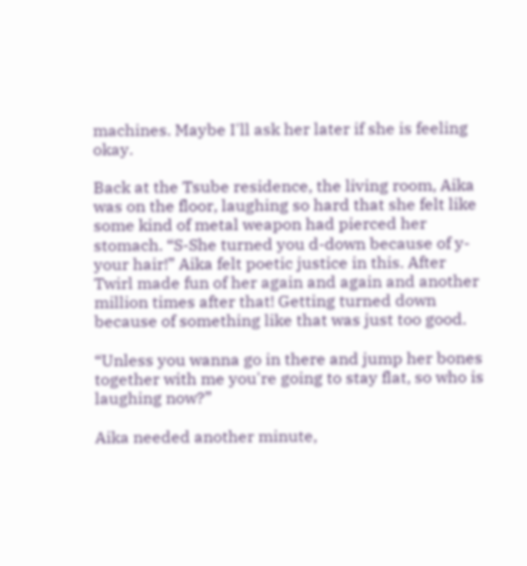machines. Maybe I'll ask her later if she is feeling okay.

Back at the Tsube residence, the living room, Aika was on the floor, laughing so hard that she felt like some kind of metal weapon had pierced her stomach. “S-She turned you d-down because of y-your hair!” Aika felt poetic justice in this. After Twirl made fun of her again and again and another million times after that! Getting turned down because of something like that was just too good.

“Unless you wanna go in there and jump her bones together with me you're going to stay flat, so who is laughing now?”

Aika needed another minute,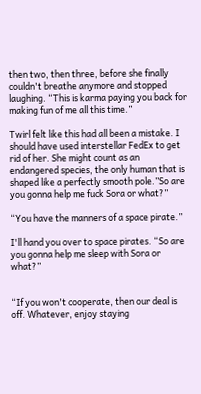then two, then three, before she finally couldn't breathe anymore and stopped laughing. “This is karma paying you back for making fun of me all this time.”

Twirl felt like this had all been a mistake. I should have used interstellar FedEx to get rid of her. She might count as an endangered species, the only human that is shaped like a perfectly smooth pole.”So are you gonna help me fuck Sora or what?”

“You have the manners of a space pirate.”

I'll hand you over to space pirates. “So are you gonna help me sleep with Sora or what?”


“If you won't cooperate, then our deal is off. Whatever, enjoy staying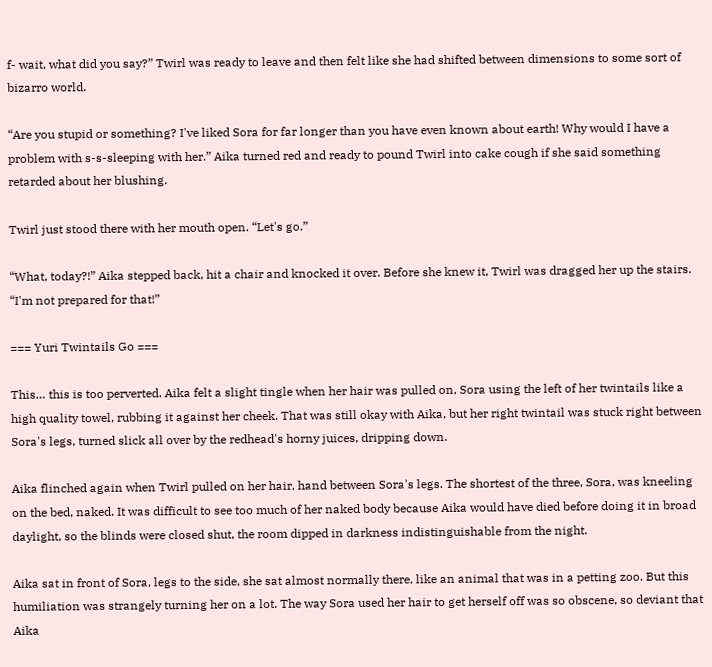f- wait, what did you say?” Twirl was ready to leave and then felt like she had shifted between dimensions to some sort of bizarro world.

“Are you stupid or something? I've liked Sora for far longer than you have even known about earth! Why would I have a problem with s-s-sleeping with her.” Aika turned red and ready to pound Twirl into cake cough if she said something retarded about her blushing.

Twirl just stood there with her mouth open. “Let's go.”

“What, today?!” Aika stepped back, hit a chair and knocked it over. Before she knew it, Twirl was dragged her up the stairs. “I'm not prepared for that!”

=== Yuri Twintails Go ===

This… this is too perverted. Aika felt a slight tingle when her hair was pulled on, Sora using the left of her twintails like a high quality towel, rubbing it against her cheek. That was still okay with Aika, but her right twintail was stuck right between Sora's legs, turned slick all over by the redhead's horny juices, dripping down.

Aika flinched again when Twirl pulled on her hair, hand between Sora's legs. The shortest of the three, Sora, was kneeling on the bed, naked. It was difficult to see too much of her naked body because Aika would have died before doing it in broad daylight, so the blinds were closed shut, the room dipped in darkness indistinguishable from the night.

Aika sat in front of Sora, legs to the side, she sat almost normally there, like an animal that was in a petting zoo. But this humiliation was strangely turning her on a lot. The way Sora used her hair to get herself off was so obscene, so deviant that Aika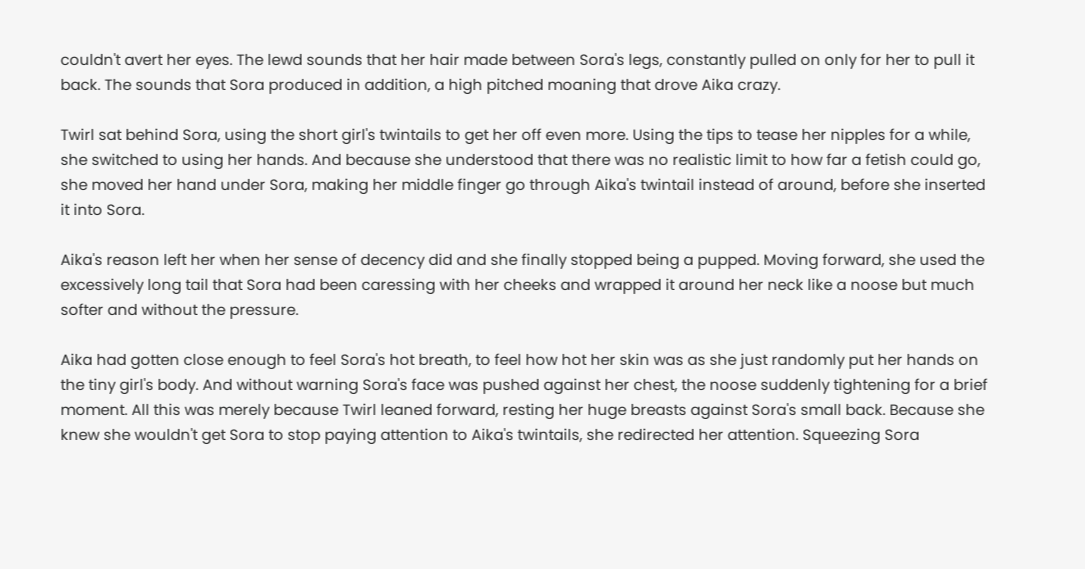couldn't avert her eyes. The lewd sounds that her hair made between Sora's legs, constantly pulled on only for her to pull it back. The sounds that Sora produced in addition, a high pitched moaning that drove Aika crazy.

Twirl sat behind Sora, using the short girl's twintails to get her off even more. Using the tips to tease her nipples for a while, she switched to using her hands. And because she understood that there was no realistic limit to how far a fetish could go, she moved her hand under Sora, making her middle finger go through Aika's twintail instead of around, before she inserted it into Sora.

Aika's reason left her when her sense of decency did and she finally stopped being a pupped. Moving forward, she used the excessively long tail that Sora had been caressing with her cheeks and wrapped it around her neck like a noose but much softer and without the pressure.

Aika had gotten close enough to feel Sora's hot breath, to feel how hot her skin was as she just randomly put her hands on the tiny girl's body. And without warning Sora's face was pushed against her chest, the noose suddenly tightening for a brief moment. All this was merely because Twirl leaned forward, resting her huge breasts against Sora's small back. Because she knew she wouldn't get Sora to stop paying attention to Aika's twintails, she redirected her attention. Squeezing Sora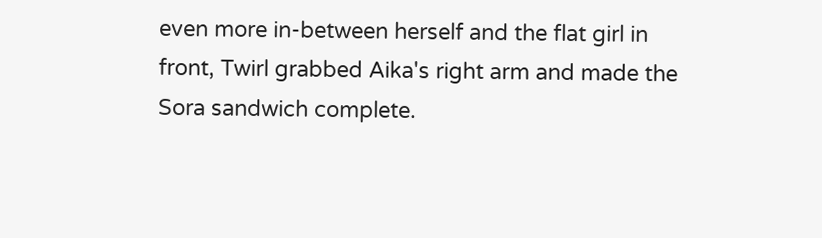even more in-between herself and the flat girl in front, Twirl grabbed Aika's right arm and made the Sora sandwich complete.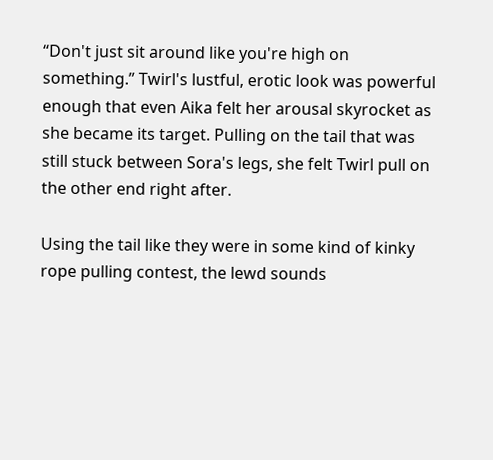“Don't just sit around like you're high on something.” Twirl's lustful, erotic look was powerful enough that even Aika felt her arousal skyrocket as she became its target. Pulling on the tail that was still stuck between Sora's legs, she felt Twirl pull on the other end right after.

Using the tail like they were in some kind of kinky rope pulling contest, the lewd sounds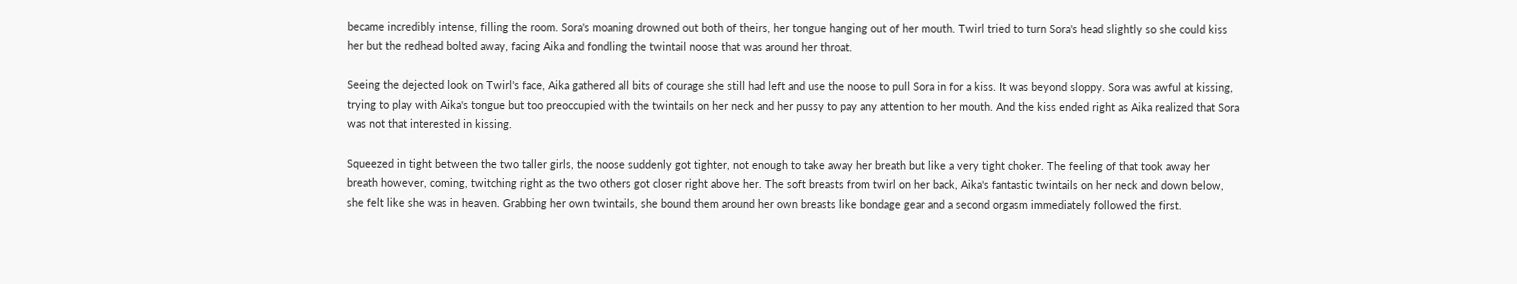became incredibly intense, filling the room. Sora's moaning drowned out both of theirs, her tongue hanging out of her mouth. Twirl tried to turn Sora's head slightly so she could kiss her but the redhead bolted away, facing Aika and fondling the twintail noose that was around her throat.

Seeing the dejected look on Twirl's face, Aika gathered all bits of courage she still had left and use the noose to pull Sora in for a kiss. It was beyond sloppy. Sora was awful at kissing, trying to play with Aika's tongue but too preoccupied with the twintails on her neck and her pussy to pay any attention to her mouth. And the kiss ended right as Aika realized that Sora was not that interested in kissing.

Squeezed in tight between the two taller girls, the noose suddenly got tighter, not enough to take away her breath but like a very tight choker. The feeling of that took away her breath however, coming, twitching right as the two others got closer right above her. The soft breasts from twirl on her back, Aika's fantastic twintails on her neck and down below, she felt like she was in heaven. Grabbing her own twintails, she bound them around her own breasts like bondage gear and a second orgasm immediately followed the first.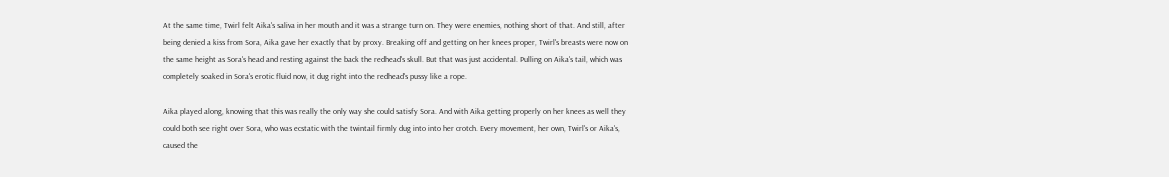At the same time, Twirl felt Aika's saliva in her mouth and it was a strange turn on. They were enemies, nothing short of that. And still, after being denied a kiss from Sora, Aika gave her exactly that by proxy. Breaking off and getting on her knees proper, Twirl's breasts were now on the same height as Sora's head and resting against the back the redhead's skull. But that was just accidental. Pulling on Aika's tail, which was completely soaked in Sora's erotic fluid now, it dug right into the redhead's pussy like a rope.

Aika played along, knowing that this was really the only way she could satisfy Sora. And with Aika getting properly on her knees as well they could both see right over Sora, who was ecstatic with the twintail firmly dug into into her crotch. Every movement, her own, Twirl's or Aika's, caused the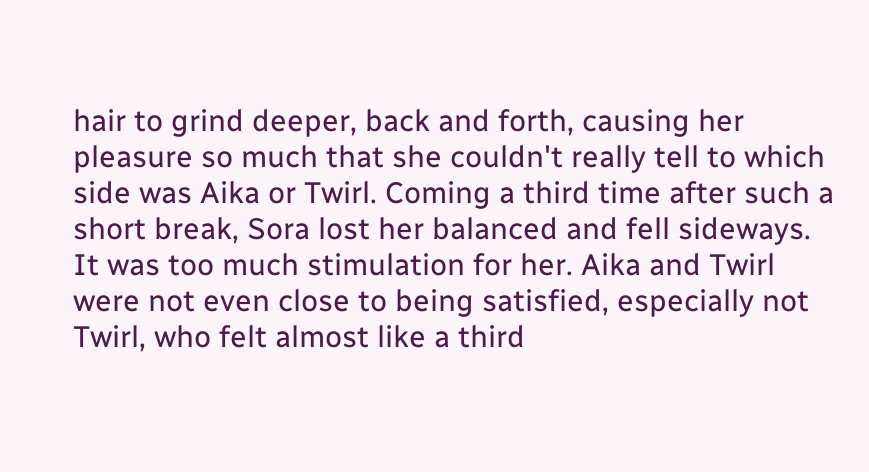hair to grind deeper, back and forth, causing her pleasure so much that she couldn't really tell to which side was Aika or Twirl. Coming a third time after such a short break, Sora lost her balanced and fell sideways. It was too much stimulation for her. Aika and Twirl were not even close to being satisfied, especially not Twirl, who felt almost like a third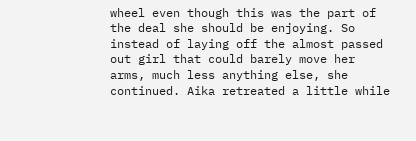wheel even though this was the part of the deal she should be enjoying. So instead of laying off the almost passed out girl that could barely move her arms, much less anything else, she continued. Aika retreated a little while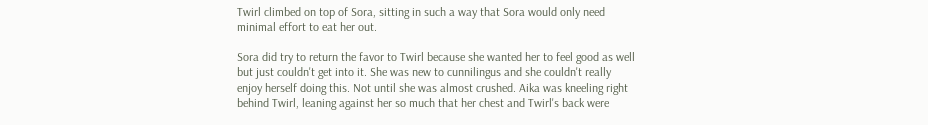Twirl climbed on top of Sora, sitting in such a way that Sora would only need minimal effort to eat her out.

Sora did try to return the favor to Twirl because she wanted her to feel good as well but just couldn't get into it. She was new to cunnilingus and she couldn't really enjoy herself doing this. Not until she was almost crushed. Aika was kneeling right behind Twirl, leaning against her so much that her chest and Twirl's back were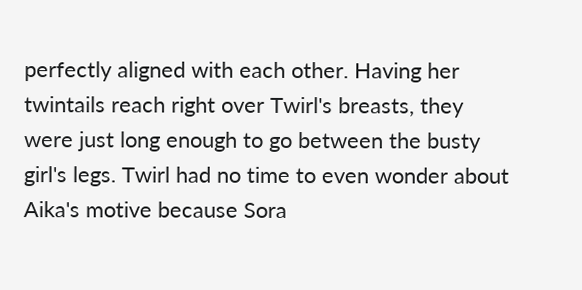perfectly aligned with each other. Having her twintails reach right over Twirl's breasts, they were just long enough to go between the busty girl's legs. Twirl had no time to even wonder about Aika's motive because Sora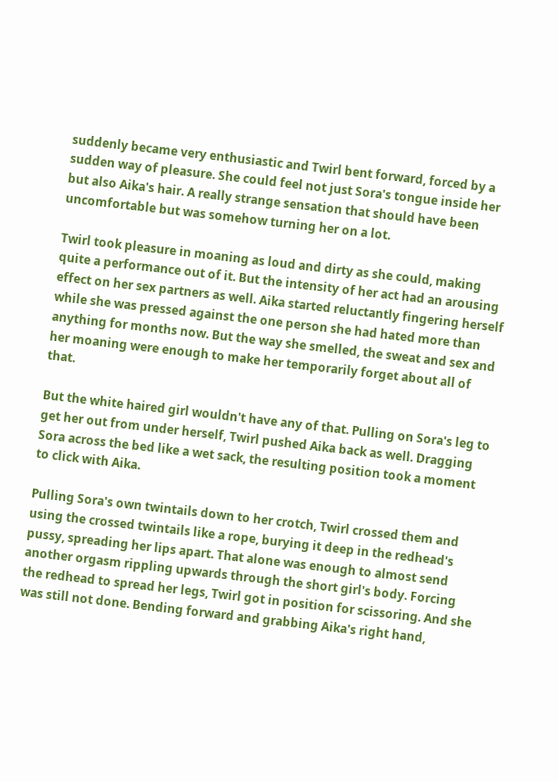suddenly became very enthusiastic and Twirl bent forward, forced by a sudden way of pleasure. She could feel not just Sora's tongue inside her but also Aika's hair. A really strange sensation that should have been uncomfortable but was somehow turning her on a lot.

Twirl took pleasure in moaning as loud and dirty as she could, making quite a performance out of it. But the intensity of her act had an arousing effect on her sex partners as well. Aika started reluctantly fingering herself while she was pressed against the one person she had hated more than anything for months now. But the way she smelled, the sweat and sex and her moaning were enough to make her temporarily forget about all of that.

But the white haired girl wouldn't have any of that. Pulling on Sora's leg to get her out from under herself, Twirl pushed Aika back as well. Dragging Sora across the bed like a wet sack, the resulting position took a moment to click with Aika.

Pulling Sora's own twintails down to her crotch, Twirl crossed them and using the crossed twintails like a rope, burying it deep in the redhead's pussy, spreading her lips apart. That alone was enough to almost send another orgasm rippling upwards through the short girl's body. Forcing the redhead to spread her legs, Twirl got in position for scissoring. And she was still not done. Bending forward and grabbing Aika's right hand,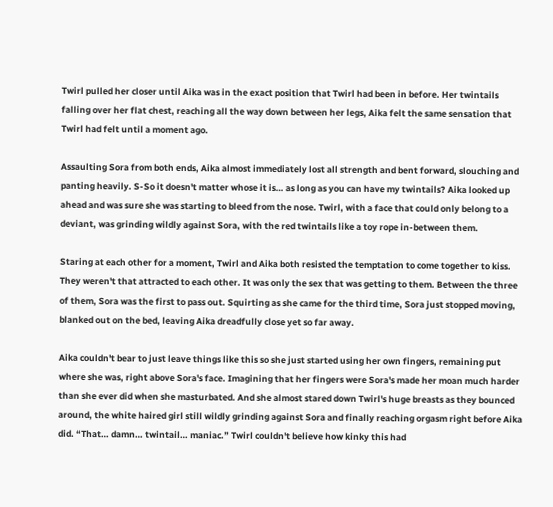Twirl pulled her closer until Aika was in the exact position that Twirl had been in before. Her twintails falling over her flat chest, reaching all the way down between her legs, Aika felt the same sensation that Twirl had felt until a moment ago.

Assaulting Sora from both ends, Aika almost immediately lost all strength and bent forward, slouching and panting heavily. S-So it doesn't matter whose it is… as long as you can have my twintails? Aika looked up ahead and was sure she was starting to bleed from the nose. Twirl, with a face that could only belong to a deviant, was grinding wildly against Sora, with the red twintails like a toy rope in-between them.

Staring at each other for a moment, Twirl and Aika both resisted the temptation to come together to kiss. They weren't that attracted to each other. It was only the sex that was getting to them. Between the three of them, Sora was the first to pass out. Squirting as she came for the third time, Sora just stopped moving, blanked out on the bed, leaving Aika dreadfully close yet so far away.

Aika couldn't bear to just leave things like this so she just started using her own fingers, remaining put where she was, right above Sora's face. Imagining that her fingers were Sora's made her moan much harder than she ever did when she masturbated. And she almost stared down Twirl's huge breasts as they bounced around, the white haired girl still wildly grinding against Sora and finally reaching orgasm right before Aika did. “That… damn… twintail… maniac.” Twirl couldn't believe how kinky this had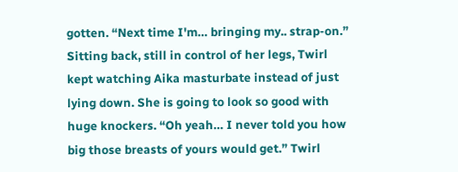gotten. “Next time I'm… bringing my.. strap-on.” Sitting back, still in control of her legs, Twirl kept watching Aika masturbate instead of just lying down. She is going to look so good with huge knockers. “Oh yeah… I never told you how big those breasts of yours would get.” Twirl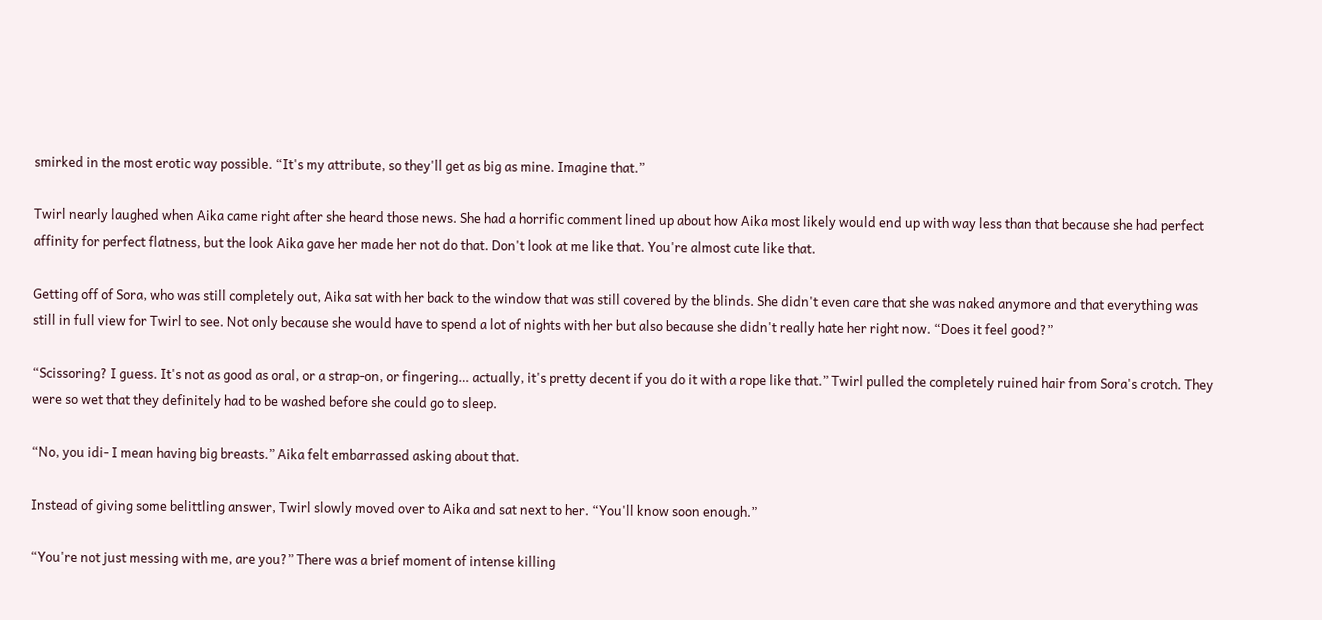smirked in the most erotic way possible. “It's my attribute, so they'll get as big as mine. Imagine that.”

Twirl nearly laughed when Aika came right after she heard those news. She had a horrific comment lined up about how Aika most likely would end up with way less than that because she had perfect affinity for perfect flatness, but the look Aika gave her made her not do that. Don't look at me like that. You're almost cute like that.

Getting off of Sora, who was still completely out, Aika sat with her back to the window that was still covered by the blinds. She didn't even care that she was naked anymore and that everything was still in full view for Twirl to see. Not only because she would have to spend a lot of nights with her but also because she didn't really hate her right now. “Does it feel good?”

“Scissoring? I guess. It's not as good as oral, or a strap-on, or fingering… actually, it's pretty decent if you do it with a rope like that.” Twirl pulled the completely ruined hair from Sora's crotch. They were so wet that they definitely had to be washed before she could go to sleep.

“No, you idi- I mean having big breasts.” Aika felt embarrassed asking about that.

Instead of giving some belittling answer, Twirl slowly moved over to Aika and sat next to her. “You'll know soon enough.”

“You're not just messing with me, are you?” There was a brief moment of intense killing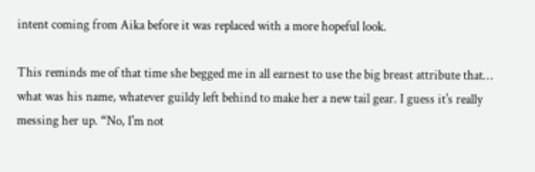intent coming from Aika before it was replaced with a more hopeful look.

This reminds me of that time she begged me in all earnest to use the big breast attribute that… what was his name, whatever guildy left behind to make her a new tail gear. I guess it's really messing her up. “No, I'm not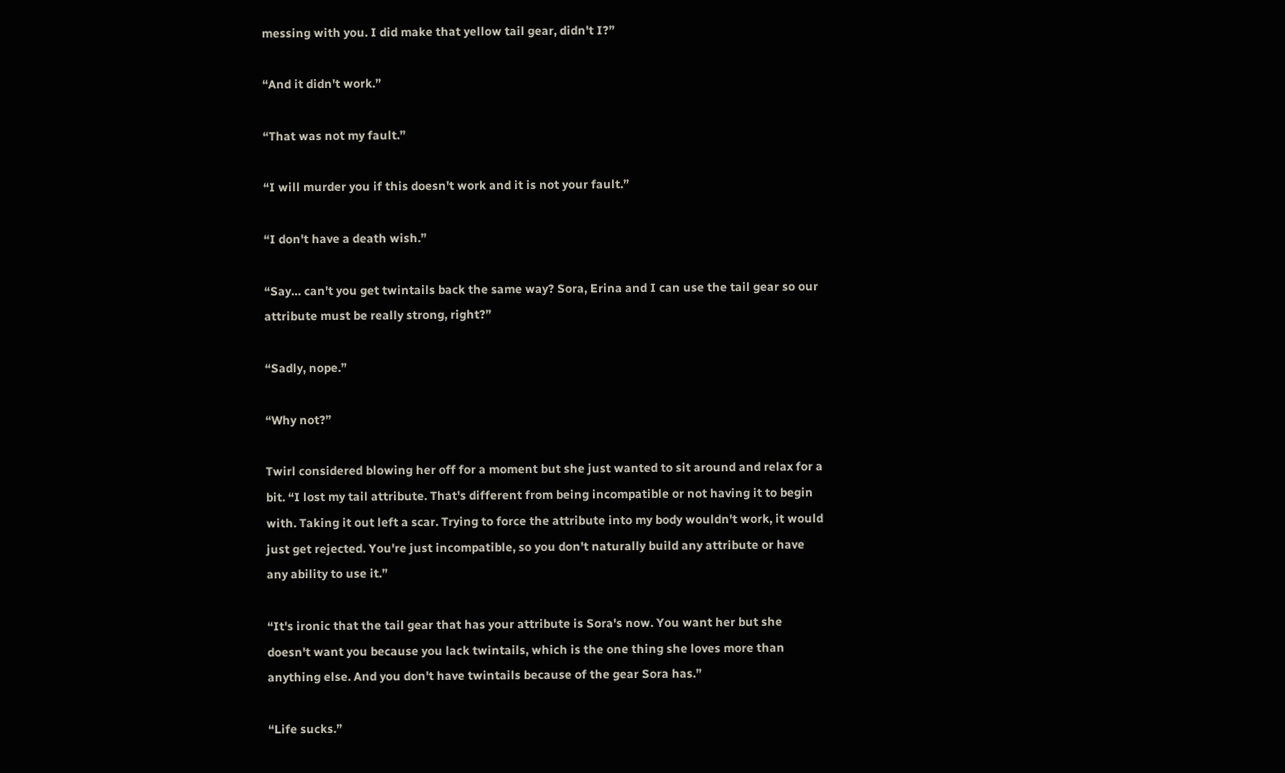messing with you. I did make that yellow tail gear, didn't I?”

“And it didn't work.”

“That was not my fault.”

“I will murder you if this doesn't work and it is not your fault.”

“I don't have a death wish.”

“Say… can't you get twintails back the same way? Sora, Erina and I can use the tail gear so our attribute must be really strong, right?”

“Sadly, nope.”

“Why not?”

Twirl considered blowing her off for a moment but she just wanted to sit around and relax for a bit. “I lost my tail attribute. That's different from being incompatible or not having it to begin with. Taking it out left a scar. Trying to force the attribute into my body wouldn't work, it would just get rejected. You're just incompatible, so you don't naturally build any attribute or have any ability to use it.”

“It's ironic that the tail gear that has your attribute is Sora's now. You want her but she doesn't want you because you lack twintails, which is the one thing she loves more than anything else. And you don't have twintails because of the gear Sora has.”

“Life sucks.”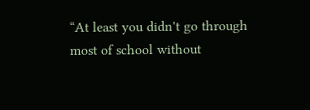“At least you didn't go through most of school without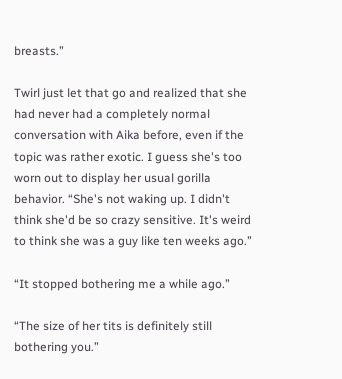breasts.”

Twirl just let that go and realized that she had never had a completely normal conversation with Aika before, even if the topic was rather exotic. I guess she's too worn out to display her usual gorilla behavior. “She's not waking up. I didn't think she'd be so crazy sensitive. It's weird to think she was a guy like ten weeks ago.”

“It stopped bothering me a while ago.”

“The size of her tits is definitely still bothering you.”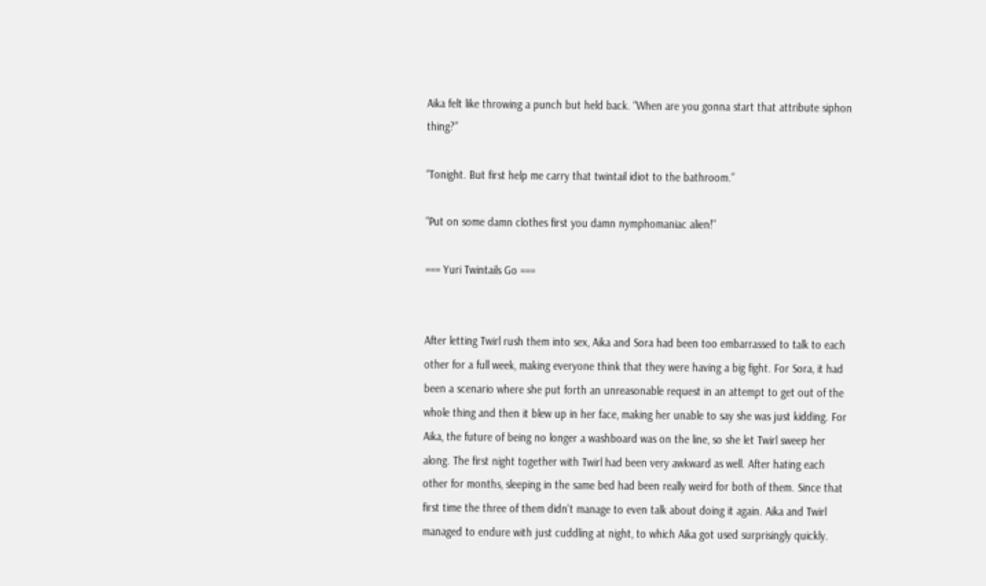Aika felt like throwing a punch but held back. “When are you gonna start that attribute siphon thing?”

“Tonight. But first help me carry that twintail idiot to the bathroom.”

“Put on some damn clothes first you damn nymphomaniac alien!”

=== Yuri Twintails Go ===


After letting Twirl rush them into sex, Aika and Sora had been too embarrassed to talk to each other for a full week, making everyone think that they were having a big fight. For Sora, it had been a scenario where she put forth an unreasonable request in an attempt to get out of the whole thing and then it blew up in her face, making her unable to say she was just kidding. For Aika, the future of being no longer a washboard was on the line, so she let Twirl sweep her along. The first night together with Twirl had been very awkward as well. After hating each other for months, sleeping in the same bed had been really weird for both of them. Since that first time the three of them didn't manage to even talk about doing it again. Aika and Twirl managed to endure with just cuddling at night, to which Aika got used surprisingly quickly.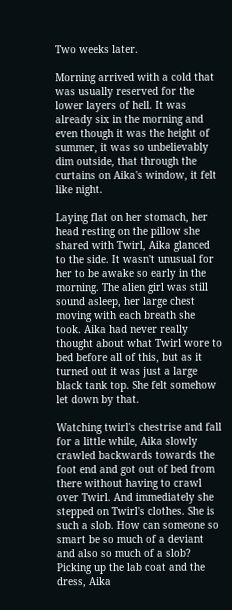Two weeks later.

Morning arrived with a cold that was usually reserved for the lower layers of hell. It was already six in the morning and even though it was the height of summer, it was so unbelievably dim outside, that through the curtains on Aika's window, it felt like night.

Laying flat on her stomach, her head resting on the pillow she shared with Twirl, Aika glanced to the side. It wasn't unusual for her to be awake so early in the morning. The alien girl was still sound asleep, her large chest moving with each breath she took. Aika had never really thought about what Twirl wore to bed before all of this, but as it turned out it was just a large black tank top. She felt somehow let down by that.

Watching twirl's chestrise and fall for a little while, Aika slowly crawled backwards towards the foot end and got out of bed from there without having to crawl over Twirl. And immediately she stepped on Twirl's clothes. She is such a slob. How can someone so smart be so much of a deviant and also so much of a slob? Picking up the lab coat and the dress, Aika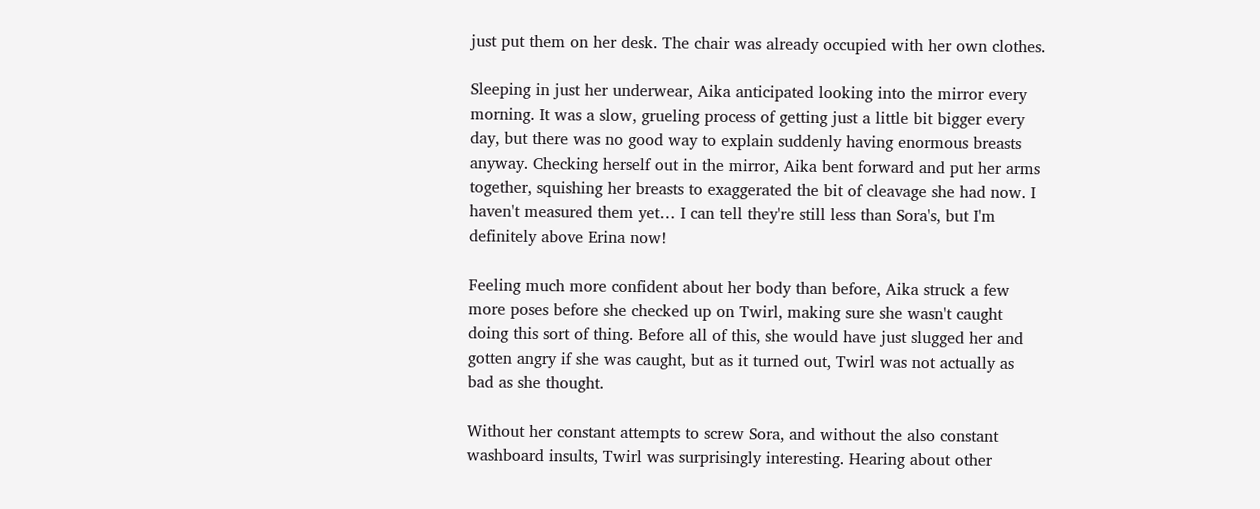just put them on her desk. The chair was already occupied with her own clothes.

Sleeping in just her underwear, Aika anticipated looking into the mirror every morning. It was a slow, grueling process of getting just a little bit bigger every day, but there was no good way to explain suddenly having enormous breasts anyway. Checking herself out in the mirror, Aika bent forward and put her arms together, squishing her breasts to exaggerated the bit of cleavage she had now. I haven't measured them yet… I can tell they're still less than Sora's, but I'm definitely above Erina now!

Feeling much more confident about her body than before, Aika struck a few more poses before she checked up on Twirl, making sure she wasn't caught doing this sort of thing. Before all of this, she would have just slugged her and gotten angry if she was caught, but as it turned out, Twirl was not actually as bad as she thought.

Without her constant attempts to screw Sora, and without the also constant washboard insults, Twirl was surprisingly interesting. Hearing about other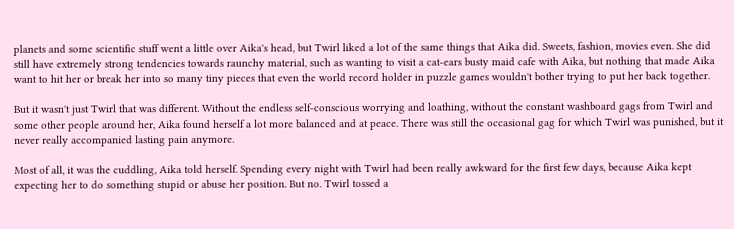planets and some scientific stuff went a little over Aika's head, but Twirl liked a lot of the same things that Aika did. Sweets, fashion, movies even. She did still have extremely strong tendencies towards raunchy material, such as wanting to visit a cat-ears busty maid cafe with Aika, but nothing that made Aika want to hit her or break her into so many tiny pieces that even the world record holder in puzzle games wouldn't bother trying to put her back together.

But it wasn't just Twirl that was different. Without the endless self-conscious worrying and loathing, without the constant washboard gags from Twirl and some other people around her, Aika found herself a lot more balanced and at peace. There was still the occasional gag for which Twirl was punished, but it never really accompanied lasting pain anymore.

Most of all, it was the cuddling, Aika told herself. Spending every night with Twirl had been really awkward for the first few days, because Aika kept expecting her to do something stupid or abuse her position. But no. Twirl tossed a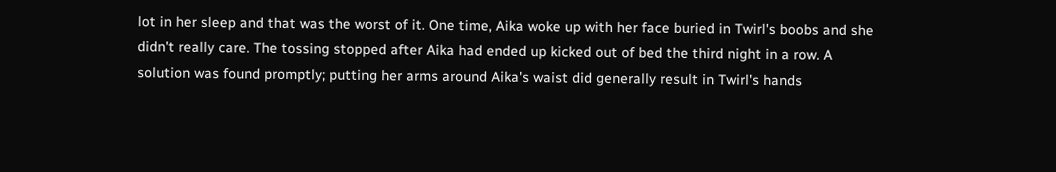lot in her sleep and that was the worst of it. One time, Aika woke up with her face buried in Twirl's boobs and she didn't really care. The tossing stopped after Aika had ended up kicked out of bed the third night in a row. A solution was found promptly; putting her arms around Aika's waist did generally result in Twirl's hands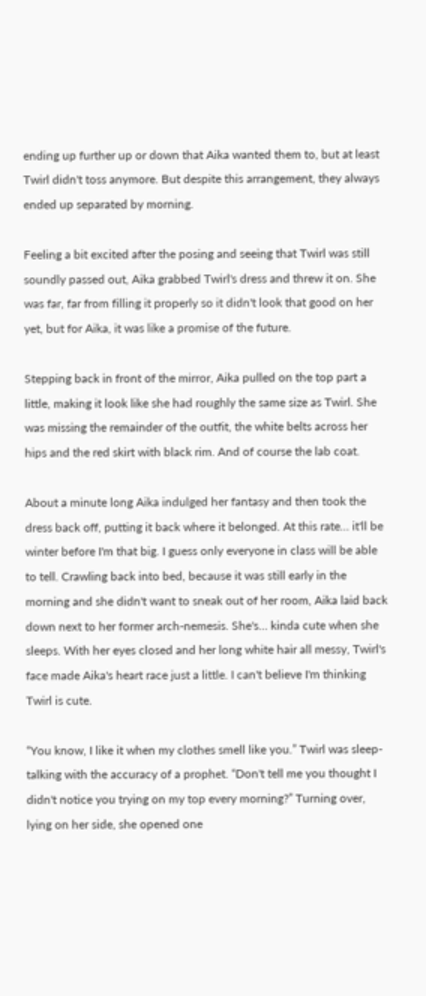ending up further up or down that Aika wanted them to, but at least Twirl didn't toss anymore. But despite this arrangement, they always ended up separated by morning.

Feeling a bit excited after the posing and seeing that Twirl was still soundly passed out, Aika grabbed Twirl's dress and threw it on. She was far, far from filling it properly so it didn't look that good on her yet, but for Aika, it was like a promise of the future.

Stepping back in front of the mirror, Aika pulled on the top part a little, making it look like she had roughly the same size as Twirl. She was missing the remainder of the outfit, the white belts across her hips and the red skirt with black rim. And of course the lab coat.

About a minute long Aika indulged her fantasy and then took the dress back off, putting it back where it belonged. At this rate… it'll be winter before I'm that big. I guess only everyone in class will be able to tell. Crawling back into bed, because it was still early in the morning and she didn't want to sneak out of her room, Aika laid back down next to her former arch-nemesis. She's… kinda cute when she sleeps. With her eyes closed and her long white hair all messy, Twirl's face made Aika's heart race just a little. I can't believe I'm thinking Twirl is cute.

“You know, I like it when my clothes smell like you.” Twirl was sleep-talking with the accuracy of a prophet. “Don't tell me you thought I didn't notice you trying on my top every morning?” Turning over, lying on her side, she opened one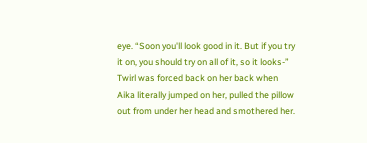eye. “Soon you'll look good in it. But if you try it on, you should try on all of it, so it looks-” Twirl was forced back on her back when Aika literally jumped on her, pulled the pillow out from under her head and smothered her.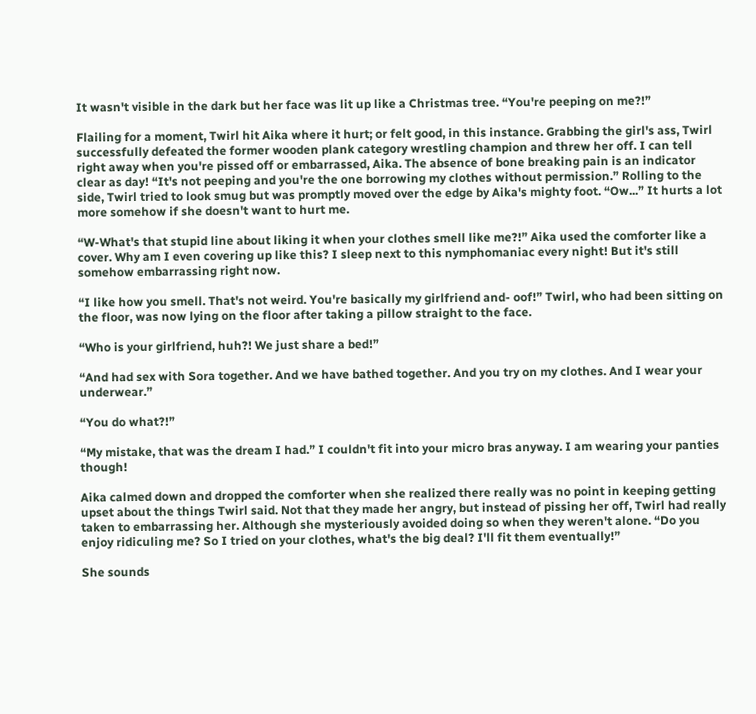It wasn't visible in the dark but her face was lit up like a Christmas tree. “You're peeping on me?!”

Flailing for a moment, Twirl hit Aika where it hurt; or felt good, in this instance. Grabbing the girl's ass, Twirl successfully defeated the former wooden plank category wrestling champion and threw her off. I can tell right away when you're pissed off or embarrassed, Aika. The absence of bone breaking pain is an indicator clear as day! “It's not peeping and you're the one borrowing my clothes without permission.” Rolling to the side, Twirl tried to look smug but was promptly moved over the edge by Aika's mighty foot. “Ow...” It hurts a lot more somehow if she doesn't want to hurt me.

“W-What's that stupid line about liking it when your clothes smell like me?!” Aika used the comforter like a cover. Why am I even covering up like this? I sleep next to this nymphomaniac every night! But it's still somehow embarrassing right now.

“I like how you smell. That's not weird. You're basically my girlfriend and- oof!” Twirl, who had been sitting on the floor, was now lying on the floor after taking a pillow straight to the face.

“Who is your girlfriend, huh?! We just share a bed!”

“And had sex with Sora together. And we have bathed together. And you try on my clothes. And I wear your underwear.”

“You do what?!”

“My mistake, that was the dream I had.” I couldn't fit into your micro bras anyway. I am wearing your panties though!

Aika calmed down and dropped the comforter when she realized there really was no point in keeping getting upset about the things Twirl said. Not that they made her angry, but instead of pissing her off, Twirl had really taken to embarrassing her. Although she mysteriously avoided doing so when they weren't alone. “Do you enjoy ridiculing me? So I tried on your clothes, what's the big deal? I'll fit them eventually!”

She sounds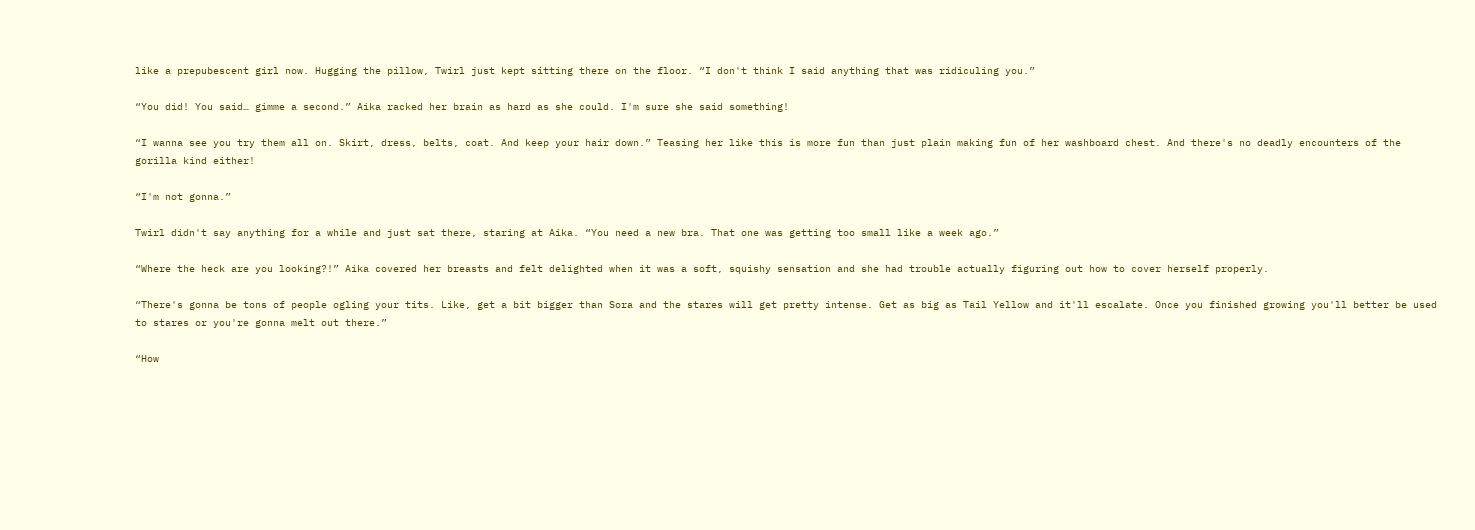like a prepubescent girl now. Hugging the pillow, Twirl just kept sitting there on the floor. “I don't think I said anything that was ridiculing you.”

“You did! You said… gimme a second.” Aika racked her brain as hard as she could. I'm sure she said something!

“I wanna see you try them all on. Skirt, dress, belts, coat. And keep your hair down.” Teasing her like this is more fun than just plain making fun of her washboard chest. And there's no deadly encounters of the gorilla kind either!

“I'm not gonna.”

Twirl didn't say anything for a while and just sat there, staring at Aika. “You need a new bra. That one was getting too small like a week ago.”

“Where the heck are you looking?!” Aika covered her breasts and felt delighted when it was a soft, squishy sensation and she had trouble actually figuring out how to cover herself properly.

“There's gonna be tons of people ogling your tits. Like, get a bit bigger than Sora and the stares will get pretty intense. Get as big as Tail Yellow and it'll escalate. Once you finished growing you'll better be used to stares or you're gonna melt out there.”

“How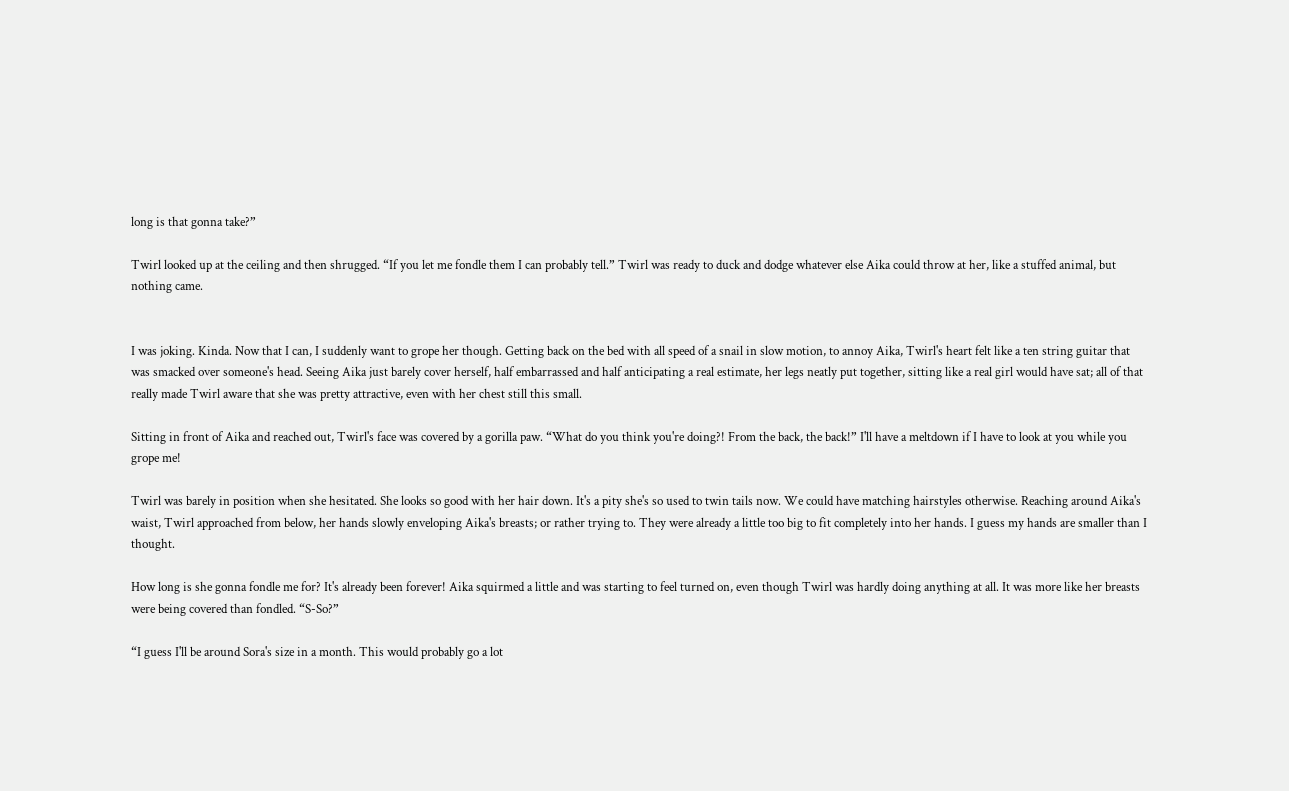long is that gonna take?”

Twirl looked up at the ceiling and then shrugged. “If you let me fondle them I can probably tell.” Twirl was ready to duck and dodge whatever else Aika could throw at her, like a stuffed animal, but nothing came.


I was joking. Kinda. Now that I can, I suddenly want to grope her though. Getting back on the bed with all speed of a snail in slow motion, to annoy Aika, Twirl's heart felt like a ten string guitar that was smacked over someone's head. Seeing Aika just barely cover herself, half embarrassed and half anticipating a real estimate, her legs neatly put together, sitting like a real girl would have sat; all of that really made Twirl aware that she was pretty attractive, even with her chest still this small.

Sitting in front of Aika and reached out, Twirl's face was covered by a gorilla paw. “What do you think you're doing?! From the back, the back!” I'll have a meltdown if I have to look at you while you grope me!

Twirl was barely in position when she hesitated. She looks so good with her hair down. It's a pity she's so used to twin tails now. We could have matching hairstyles otherwise. Reaching around Aika's waist, Twirl approached from below, her hands slowly enveloping Aika's breasts; or rather trying to. They were already a little too big to fit completely into her hands. I guess my hands are smaller than I thought.

How long is she gonna fondle me for? It's already been forever! Aika squirmed a little and was starting to feel turned on, even though Twirl was hardly doing anything at all. It was more like her breasts were being covered than fondled. “S-So?”

“I guess I'll be around Sora's size in a month. This would probably go a lot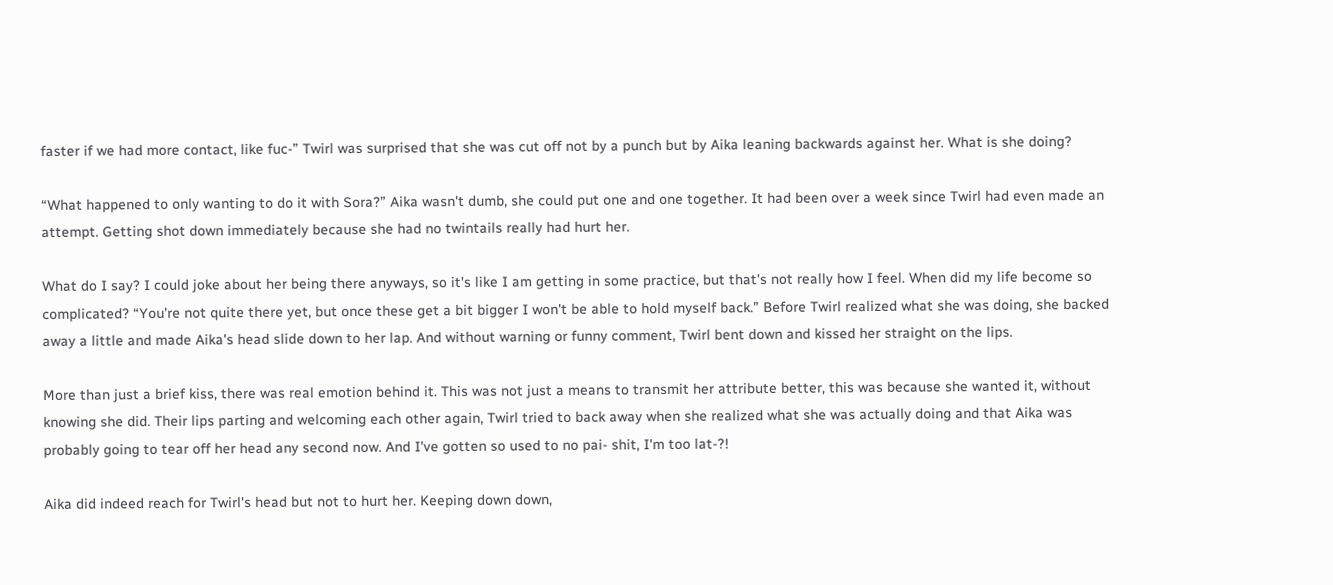faster if we had more contact, like fuc-” Twirl was surprised that she was cut off not by a punch but by Aika leaning backwards against her. What is she doing?

“What happened to only wanting to do it with Sora?” Aika wasn't dumb, she could put one and one together. It had been over a week since Twirl had even made an attempt. Getting shot down immediately because she had no twintails really had hurt her.

What do I say? I could joke about her being there anyways, so it's like I am getting in some practice, but that's not really how I feel. When did my life become so complicated? “You're not quite there yet, but once these get a bit bigger I won't be able to hold myself back.” Before Twirl realized what she was doing, she backed away a little and made Aika's head slide down to her lap. And without warning or funny comment, Twirl bent down and kissed her straight on the lips.

More than just a brief kiss, there was real emotion behind it. This was not just a means to transmit her attribute better, this was because she wanted it, without knowing she did. Their lips parting and welcoming each other again, Twirl tried to back away when she realized what she was actually doing and that Aika was probably going to tear off her head any second now. And I've gotten so used to no pai- shit, I'm too lat-?!

Aika did indeed reach for Twirl's head but not to hurt her. Keeping down down,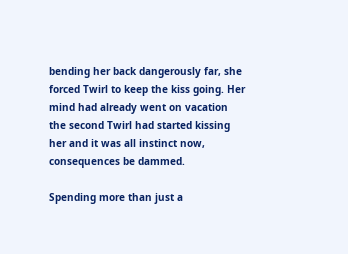bending her back dangerously far, she forced Twirl to keep the kiss going. Her mind had already went on vacation the second Twirl had started kissing her and it was all instinct now, consequences be dammed.

Spending more than just a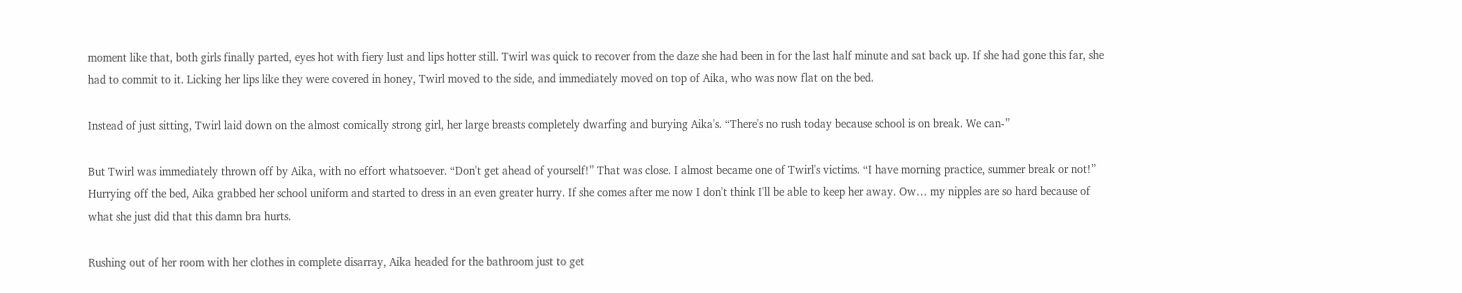moment like that, both girls finally parted, eyes hot with fiery lust and lips hotter still. Twirl was quick to recover from the daze she had been in for the last half minute and sat back up. If she had gone this far, she had to commit to it. Licking her lips like they were covered in honey, Twirl moved to the side, and immediately moved on top of Aika, who was now flat on the bed.

Instead of just sitting, Twirl laid down on the almost comically strong girl, her large breasts completely dwarfing and burying Aika's. “There's no rush today because school is on break. We can-”

But Twirl was immediately thrown off by Aika, with no effort whatsoever. “Don't get ahead of yourself!” That was close. I almost became one of Twirl's victims. “I have morning practice, summer break or not!” Hurrying off the bed, Aika grabbed her school uniform and started to dress in an even greater hurry. If she comes after me now I don't think I'll be able to keep her away. Ow… my nipples are so hard because of what she just did that this damn bra hurts.

Rushing out of her room with her clothes in complete disarray, Aika headed for the bathroom just to get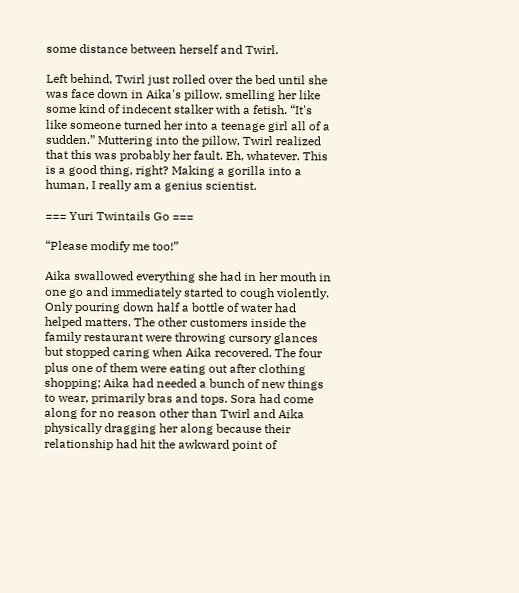some distance between herself and Twirl.

Left behind, Twirl just rolled over the bed until she was face down in Aika's pillow, smelling her like some kind of indecent stalker with a fetish. “It's like someone turned her into a teenage girl all of a sudden.” Muttering into the pillow, Twirl realized that this was probably her fault. Eh, whatever. This is a good thing, right? Making a gorilla into a human, I really am a genius scientist.

=== Yuri Twintails Go ===

“Please modify me too!”

Aika swallowed everything she had in her mouth in one go and immediately started to cough violently. Only pouring down half a bottle of water had helped matters. The other customers inside the family restaurant were throwing cursory glances but stopped caring when Aika recovered. The four plus one of them were eating out after clothing shopping; Aika had needed a bunch of new things to wear, primarily bras and tops. Sora had come along for no reason other than Twirl and Aika physically dragging her along because their relationship had hit the awkward point of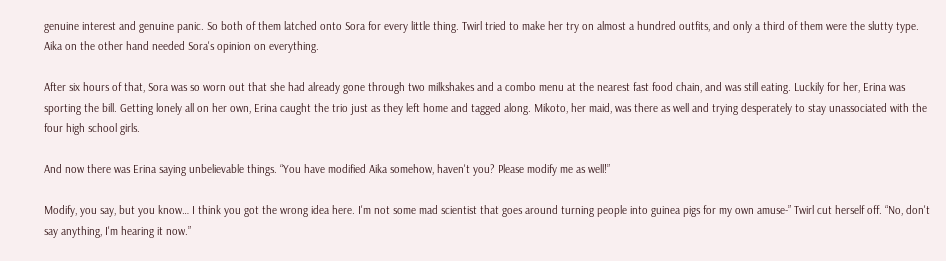genuine interest and genuine panic. So both of them latched onto Sora for every little thing. Twirl tried to make her try on almost a hundred outfits, and only a third of them were the slutty type. Aika on the other hand needed Sora's opinion on everything.

After six hours of that, Sora was so worn out that she had already gone through two milkshakes and a combo menu at the nearest fast food chain, and was still eating. Luckily for her, Erina was sporting the bill. Getting lonely all on her own, Erina caught the trio just as they left home and tagged along. Mikoto, her maid, was there as well and trying desperately to stay unassociated with the four high school girls.

And now there was Erina saying unbelievable things. “You have modified Aika somehow, haven't you? Please modify me as well!”

Modify, you say, but you know… I think you got the wrong idea here. I'm not some mad scientist that goes around turning people into guinea pigs for my own amuse-” Twirl cut herself off. “No, don't say anything, I'm hearing it now.”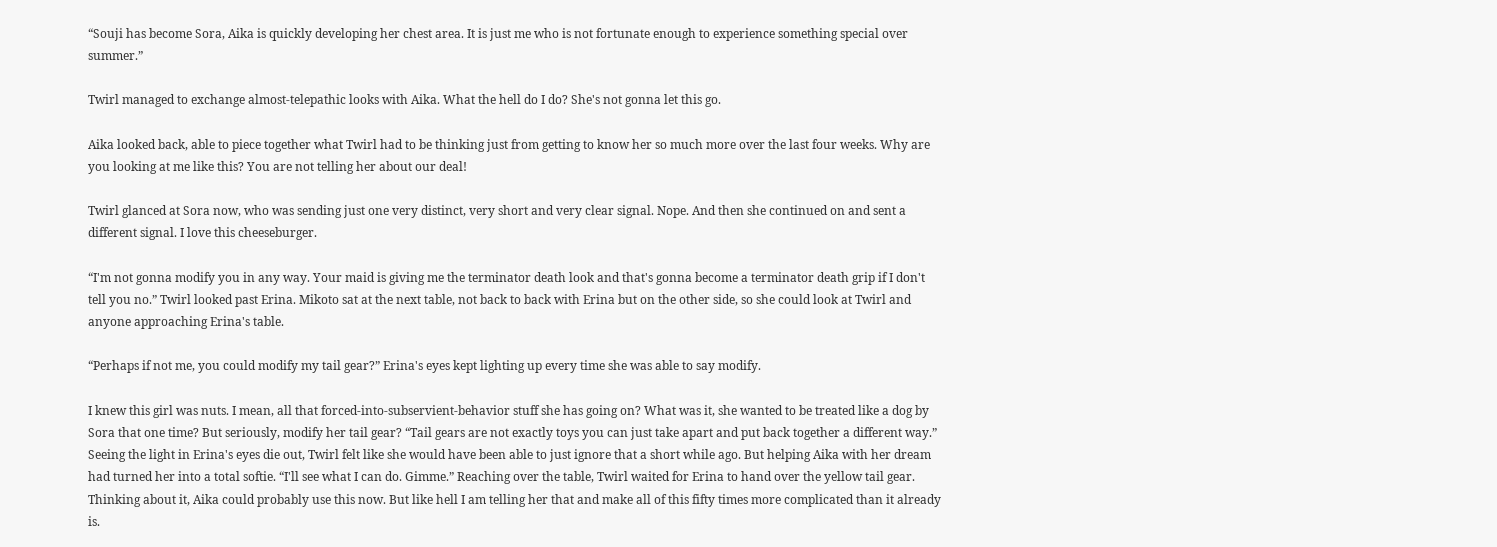“Souji has become Sora, Aika is quickly developing her chest area. It is just me who is not fortunate enough to experience something special over summer.”

Twirl managed to exchange almost-telepathic looks with Aika. What the hell do I do? She's not gonna let this go.

Aika looked back, able to piece together what Twirl had to be thinking just from getting to know her so much more over the last four weeks. Why are you looking at me like this? You are not telling her about our deal!

Twirl glanced at Sora now, who was sending just one very distinct, very short and very clear signal. Nope. And then she continued on and sent a different signal. I love this cheeseburger.

“I'm not gonna modify you in any way. Your maid is giving me the terminator death look and that's gonna become a terminator death grip if I don't tell you no.” Twirl looked past Erina. Mikoto sat at the next table, not back to back with Erina but on the other side, so she could look at Twirl and anyone approaching Erina's table.

“Perhaps if not me, you could modify my tail gear?” Erina's eyes kept lighting up every time she was able to say modify.

I knew this girl was nuts. I mean, all that forced-into-subservient-behavior stuff she has going on? What was it, she wanted to be treated like a dog by Sora that one time? But seriously, modify her tail gear? “Tail gears are not exactly toys you can just take apart and put back together a different way.” Seeing the light in Erina's eyes die out, Twirl felt like she would have been able to just ignore that a short while ago. But helping Aika with her dream had turned her into a total softie. “I'll see what I can do. Gimme.” Reaching over the table, Twirl waited for Erina to hand over the yellow tail gear. Thinking about it, Aika could probably use this now. But like hell I am telling her that and make all of this fifty times more complicated than it already is.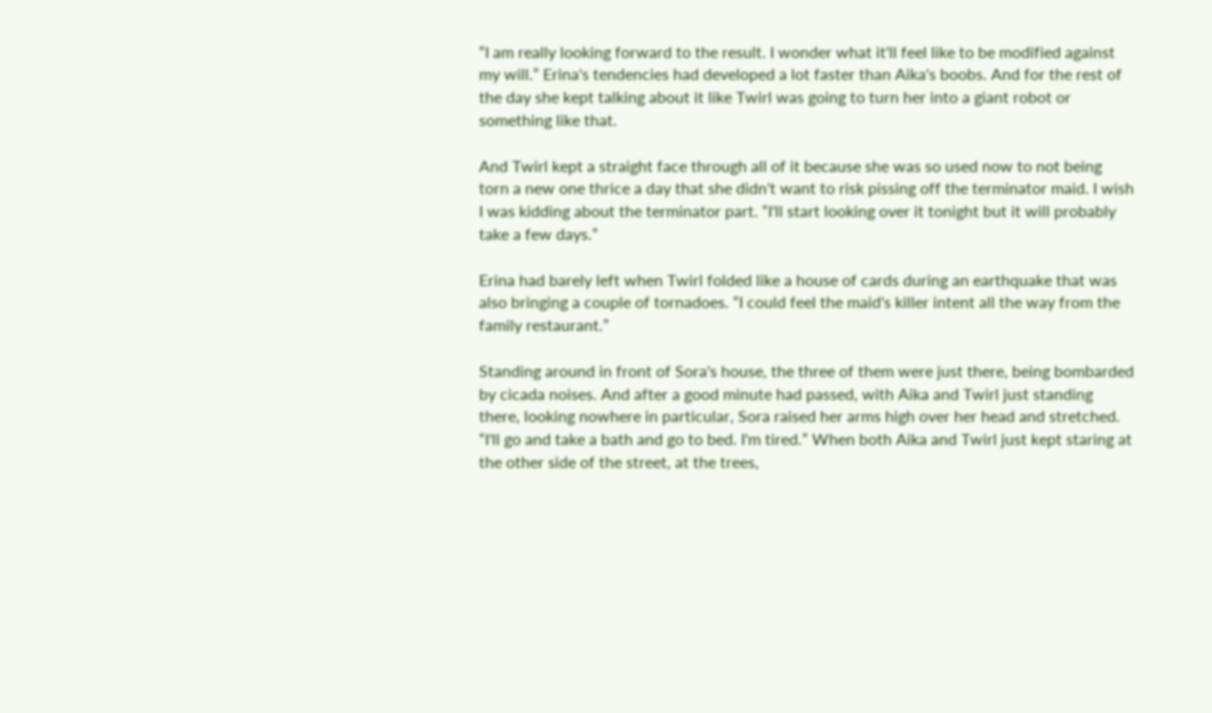“I am really looking forward to the result. I wonder what it'll feel like to be modified against my will.” Erina's tendencies had developed a lot faster than Aika's boobs. And for the rest of the day she kept talking about it like Twirl was going to turn her into a giant robot or something like that.

And Twirl kept a straight face through all of it because she was so used now to not being torn a new one thrice a day that she didn't want to risk pissing off the terminator maid. I wish I was kidding about the terminator part. “I'll start looking over it tonight but it will probably take a few days.”

Erina had barely left when Twirl folded like a house of cards during an earthquake that was also bringing a couple of tornadoes. “I could feel the maid's killer intent all the way from the family restaurant.”

Standing around in front of Sora's house, the three of them were just there, being bombarded by cicada noises. And after a good minute had passed, with Aika and Twirl just standing there, looking nowhere in particular, Sora raised her arms high over her head and stretched. “I'll go and take a bath and go to bed. I'm tired.” When both Aika and Twirl just kept staring at the other side of the street, at the trees,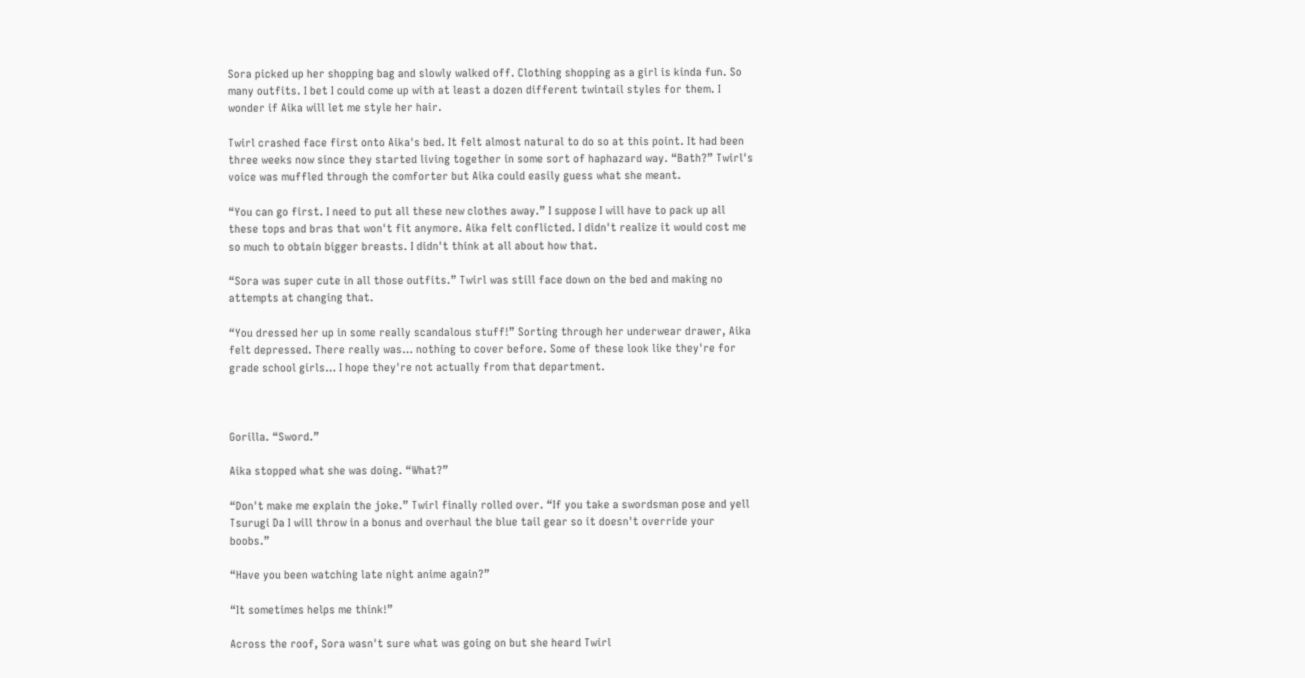Sora picked up her shopping bag and slowly walked off. Clothing shopping as a girl is kinda fun. So many outfits. I bet I could come up with at least a dozen different twintail styles for them. I wonder if Aika will let me style her hair.

Twirl crashed face first onto Aika's bed. It felt almost natural to do so at this point. It had been three weeks now since they started living together in some sort of haphazard way. “Bath?” Twirl's voice was muffled through the comforter but Aika could easily guess what she meant.

“You can go first. I need to put all these new clothes away.” I suppose I will have to pack up all these tops and bras that won't fit anymore. Aika felt conflicted. I didn't realize it would cost me so much to obtain bigger breasts. I didn't think at all about how that.

“Sora was super cute in all those outfits.” Twirl was still face down on the bed and making no attempts at changing that.

“You dressed her up in some really scandalous stuff!” Sorting through her underwear drawer, Aika felt depressed. There really was… nothing to cover before. Some of these look like they're for grade school girls… I hope they're not actually from that department.



Gorilla. “Sword.”

Aika stopped what she was doing. “What?”

“Don't make me explain the joke.” Twirl finally rolled over. “If you take a swordsman pose and yell Tsurugi Da I will throw in a bonus and overhaul the blue tail gear so it doesn't override your boobs.”

“Have you been watching late night anime again?”

“It sometimes helps me think!”

Across the roof, Sora wasn't sure what was going on but she heard Twirl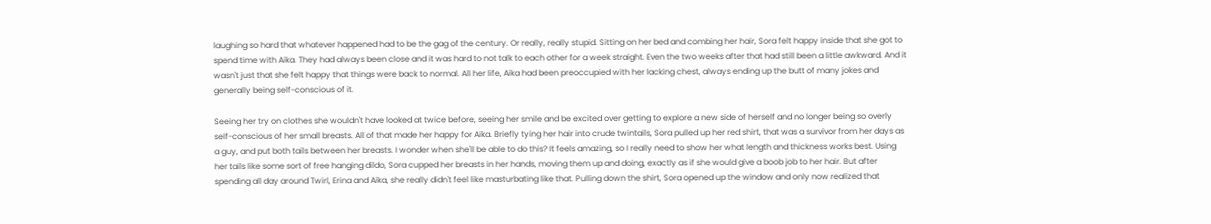laughing so hard that whatever happened had to be the gag of the century. Or really, really stupid. Sitting on her bed and combing her hair, Sora felt happy inside that she got to spend time with Aika. They had always been close and it was hard to not talk to each other for a week straight. Even the two weeks after that had still been a little awkward. And it wasn't just that she felt happy that things were back to normal. All her life, Aika had been preoccupied with her lacking chest, always ending up the butt of many jokes and generally being self-conscious of it.

Seeing her try on clothes she wouldn't have looked at twice before, seeing her smile and be excited over getting to explore a new side of herself and no longer being so overly self-conscious of her small breasts. All of that made her happy for Aika. Briefly tying her hair into crude twintails, Sora pulled up her red shirt, that was a survivor from her days as a guy, and put both tails between her breasts. I wonder when she'll be able to do this? It feels amazing, so I really need to show her what length and thickness works best. Using her tails like some sort of free hanging dildo, Sora cupped her breasts in her hands, moving them up and doing, exactly as if she would give a boob job to her hair. But after spending all day around Twirl, Erina and Aika, she really didn't feel like masturbating like that. Pulling down the shirt, Sora opened up the window and only now realized that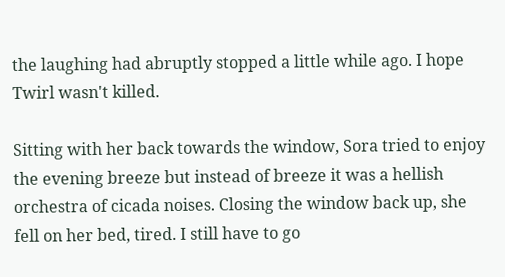the laughing had abruptly stopped a little while ago. I hope Twirl wasn't killed.

Sitting with her back towards the window, Sora tried to enjoy the evening breeze but instead of breeze it was a hellish orchestra of cicada noises. Closing the window back up, she fell on her bed, tired. I still have to go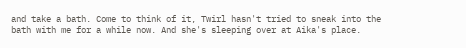and take a bath. Come to think of it, Twirl hasn't tried to sneak into the bath with me for a while now. And she's sleeping over at Aika's place.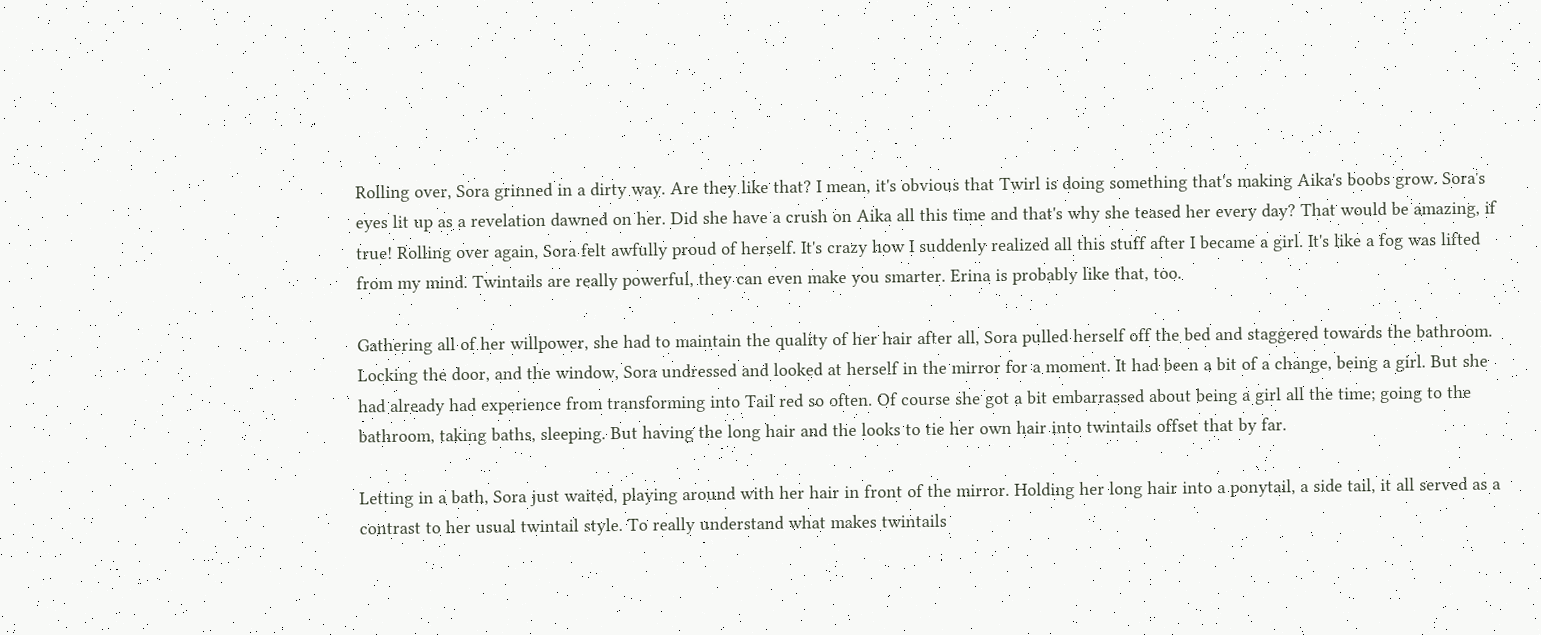Rolling over, Sora grinned in a dirty way. Are they like that? I mean, it's obvious that Twirl is doing something that's making Aika's boobs grow. Sora's eyes lit up as a revelation dawned on her. Did she have a crush on Aika all this time and that's why she teased her every day? That would be amazing, if true! Rolling over again, Sora felt awfully proud of herself. It's crazy how I suddenly realized all this stuff after I became a girl. It's like a fog was lifted from my mind. Twintails are really powerful, they can even make you smarter. Erina is probably like that, too.

Gathering all of her willpower, she had to maintain the quality of her hair after all, Sora pulled herself off the bed and staggered towards the bathroom. Locking the door, and the window, Sora undressed and looked at herself in the mirror for a moment. It had been a bit of a change, being a girl. But she had already had experience from transforming into Tail red so often. Of course she got a bit embarrassed about being a girl all the time; going to the bathroom, taking baths, sleeping. But having the long hair and the looks to tie her own hair into twintails offset that by far.

Letting in a bath, Sora just waited, playing around with her hair in front of the mirror. Holding her long hair into a ponytail, a side tail, it all served as a contrast to her usual twintail style. To really understand what makes twintails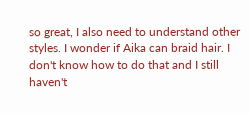so great, I also need to understand other styles. I wonder if Aika can braid hair. I don't know how to do that and I still haven't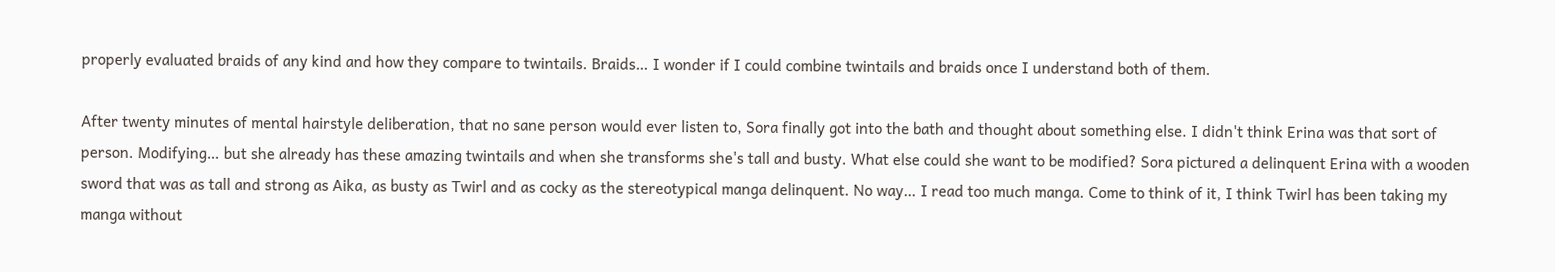properly evaluated braids of any kind and how they compare to twintails. Braids… I wonder if I could combine twintails and braids once I understand both of them.

After twenty minutes of mental hairstyle deliberation, that no sane person would ever listen to, Sora finally got into the bath and thought about something else. I didn't think Erina was that sort of person. Modifying… but she already has these amazing twintails and when she transforms she's tall and busty. What else could she want to be modified? Sora pictured a delinquent Erina with a wooden sword that was as tall and strong as Aika, as busty as Twirl and as cocky as the stereotypical manga delinquent. No way… I read too much manga. Come to think of it, I think Twirl has been taking my manga without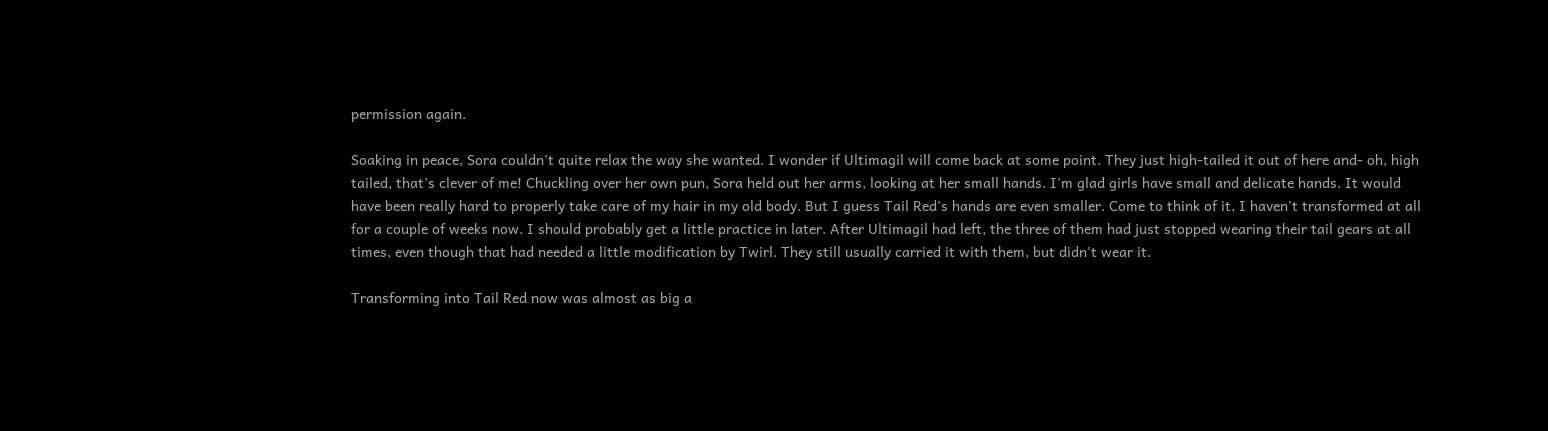permission again.

Soaking in peace, Sora couldn't quite relax the way she wanted. I wonder if Ultimagil will come back at some point. They just high-tailed it out of here and- oh, high tailed, that's clever of me! Chuckling over her own pun, Sora held out her arms, looking at her small hands. I'm glad girls have small and delicate hands. It would have been really hard to properly take care of my hair in my old body. But I guess Tail Red's hands are even smaller. Come to think of it, I haven't transformed at all for a couple of weeks now. I should probably get a little practice in later. After Ultimagil had left, the three of them had just stopped wearing their tail gears at all times, even though that had needed a little modification by Twirl. They still usually carried it with them, but didn't wear it.

Transforming into Tail Red now was almost as big a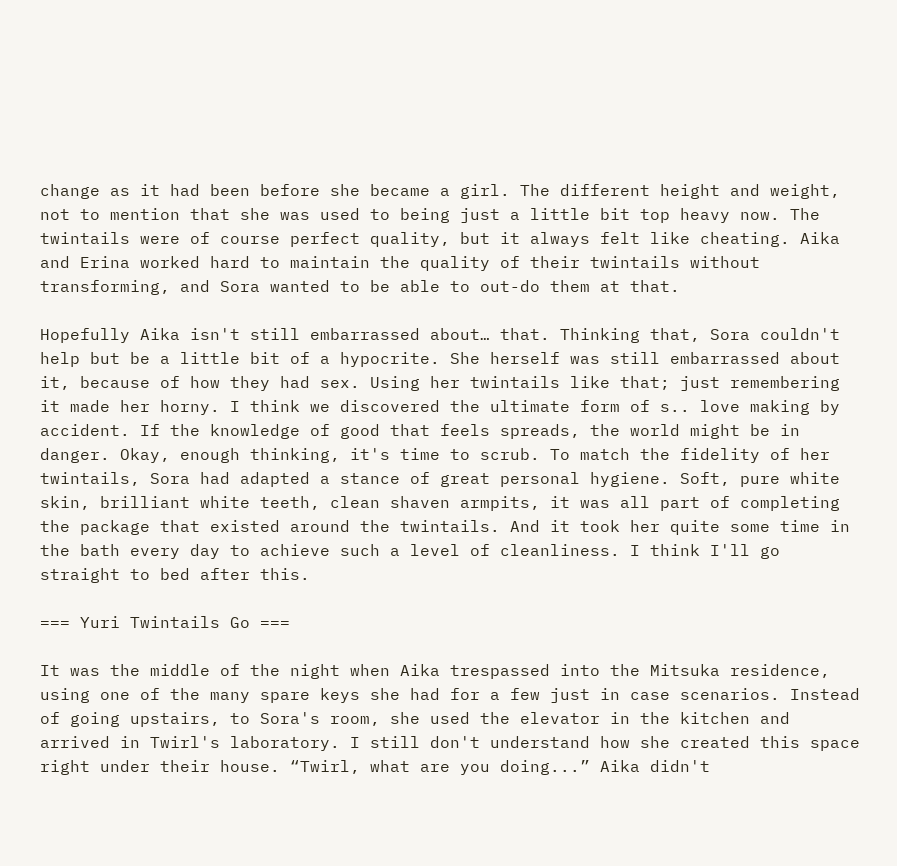change as it had been before she became a girl. The different height and weight, not to mention that she was used to being just a little bit top heavy now. The twintails were of course perfect quality, but it always felt like cheating. Aika and Erina worked hard to maintain the quality of their twintails without transforming, and Sora wanted to be able to out-do them at that.

Hopefully Aika isn't still embarrassed about… that. Thinking that, Sora couldn't help but be a little bit of a hypocrite. She herself was still embarrassed about it, because of how they had sex. Using her twintails like that; just remembering it made her horny. I think we discovered the ultimate form of s.. love making by accident. If the knowledge of good that feels spreads, the world might be in danger. Okay, enough thinking, it's time to scrub. To match the fidelity of her twintails, Sora had adapted a stance of great personal hygiene. Soft, pure white skin, brilliant white teeth, clean shaven armpits, it was all part of completing the package that existed around the twintails. And it took her quite some time in the bath every day to achieve such a level of cleanliness. I think I'll go straight to bed after this.

=== Yuri Twintails Go ===

It was the middle of the night when Aika trespassed into the Mitsuka residence, using one of the many spare keys she had for a few just in case scenarios. Instead of going upstairs, to Sora's room, she used the elevator in the kitchen and arrived in Twirl's laboratory. I still don't understand how she created this space right under their house. “Twirl, what are you doing...” Aika didn't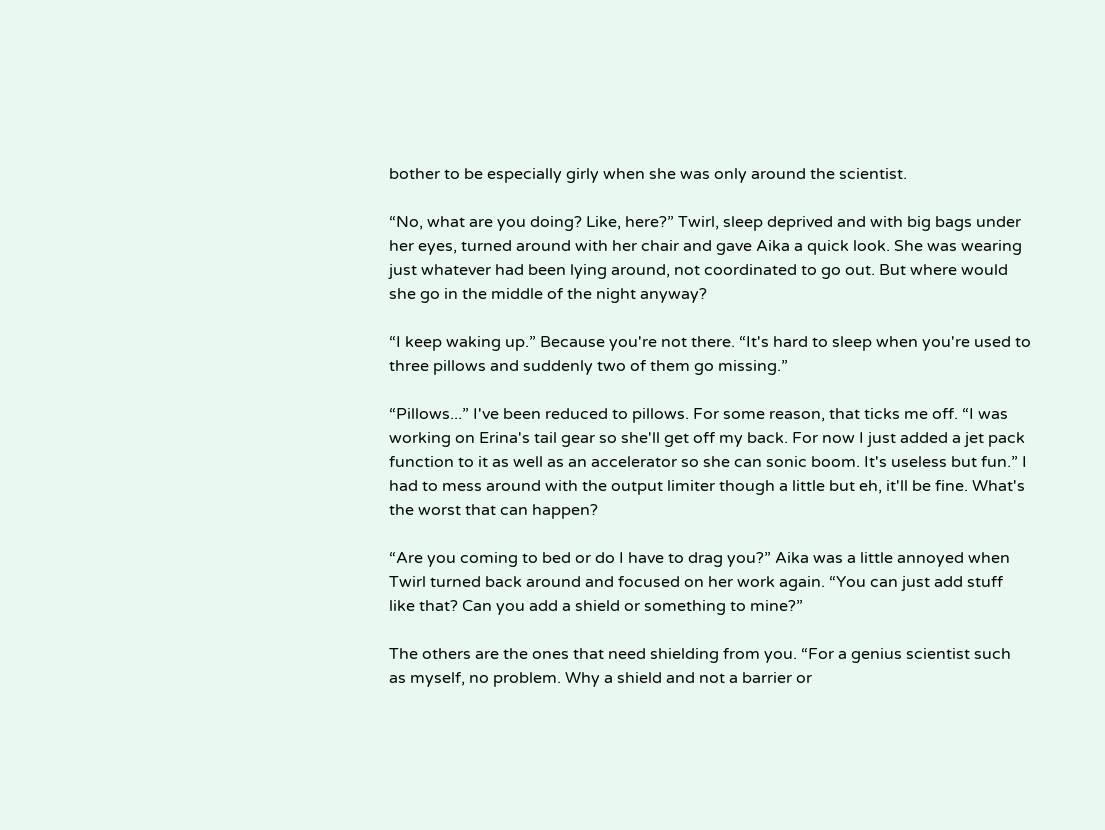bother to be especially girly when she was only around the scientist.

“No, what are you doing? Like, here?” Twirl, sleep deprived and with big bags under her eyes, turned around with her chair and gave Aika a quick look. She was wearing just whatever had been lying around, not coordinated to go out. But where would she go in the middle of the night anyway?

“I keep waking up.” Because you're not there. “It's hard to sleep when you're used to three pillows and suddenly two of them go missing.”

“Pillows...” I've been reduced to pillows. For some reason, that ticks me off. “I was working on Erina's tail gear so she'll get off my back. For now I just added a jet pack function to it as well as an accelerator so she can sonic boom. It's useless but fun.” I had to mess around with the output limiter though a little but eh, it'll be fine. What's the worst that can happen?

“Are you coming to bed or do I have to drag you?” Aika was a little annoyed when Twirl turned back around and focused on her work again. “You can just add stuff like that? Can you add a shield or something to mine?”

The others are the ones that need shielding from you. “For a genius scientist such as myself, no problem. Why a shield and not a barrier or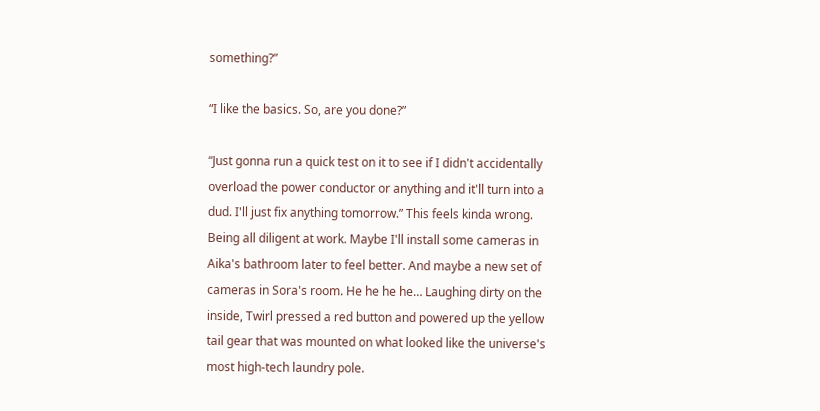something?”

“I like the basics. So, are you done?”

“Just gonna run a quick test on it to see if I didn't accidentally overload the power conductor or anything and it'll turn into a dud. I'll just fix anything tomorrow.” This feels kinda wrong. Being all diligent at work. Maybe I'll install some cameras in Aika's bathroom later to feel better. And maybe a new set of cameras in Sora's room. He he he he… Laughing dirty on the inside, Twirl pressed a red button and powered up the yellow tail gear that was mounted on what looked like the universe's most high-tech laundry pole.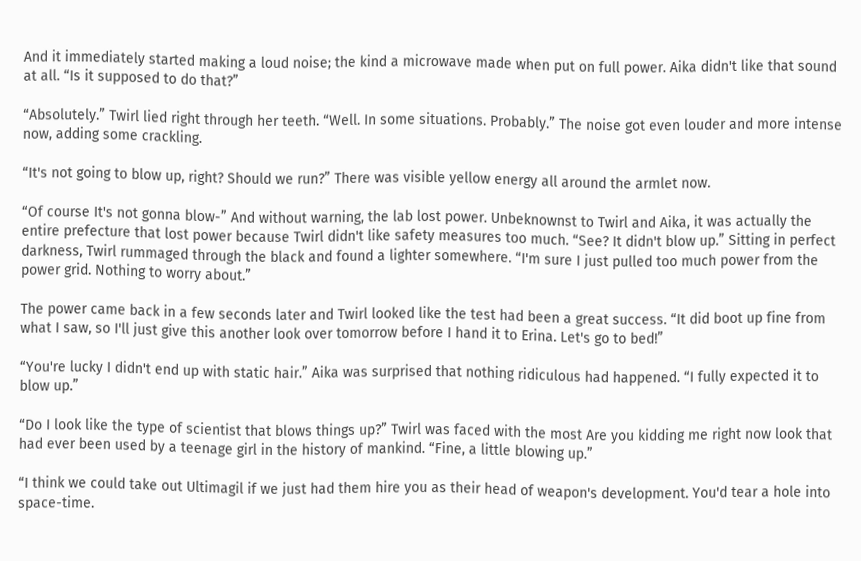And it immediately started making a loud noise; the kind a microwave made when put on full power. Aika didn't like that sound at all. “Is it supposed to do that?”

“Absolutely.” Twirl lied right through her teeth. “Well. In some situations. Probably.” The noise got even louder and more intense now, adding some crackling.

“It's not going to blow up, right? Should we run?” There was visible yellow energy all around the armlet now.

“Of course It's not gonna blow-” And without warning, the lab lost power. Unbeknownst to Twirl and Aika, it was actually the entire prefecture that lost power because Twirl didn't like safety measures too much. “See? It didn't blow up.” Sitting in perfect darkness, Twirl rummaged through the black and found a lighter somewhere. “I'm sure I just pulled too much power from the power grid. Nothing to worry about.”

The power came back in a few seconds later and Twirl looked like the test had been a great success. “It did boot up fine from what I saw, so I'll just give this another look over tomorrow before I hand it to Erina. Let's go to bed!”

“You're lucky I didn't end up with static hair.” Aika was surprised that nothing ridiculous had happened. “I fully expected it to blow up.”

“Do I look like the type of scientist that blows things up?” Twirl was faced with the most Are you kidding me right now look that had ever been used by a teenage girl in the history of mankind. “Fine, a little blowing up.”

“I think we could take out Ultimagil if we just had them hire you as their head of weapon's development. You'd tear a hole into space-time.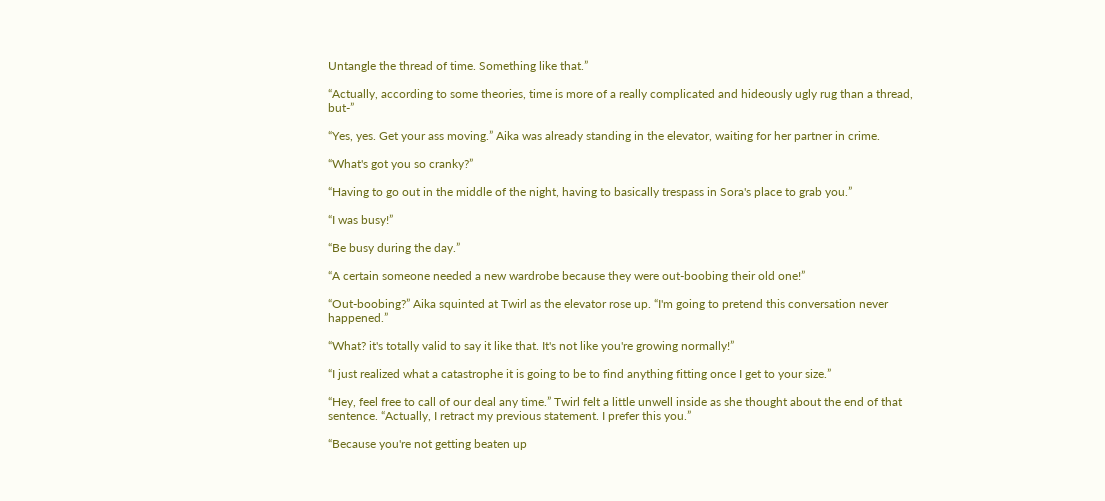Untangle the thread of time. Something like that.”

“Actually, according to some theories, time is more of a really complicated and hideously ugly rug than a thread, but-”

“Yes, yes. Get your ass moving.” Aika was already standing in the elevator, waiting for her partner in crime.

“What's got you so cranky?”

“Having to go out in the middle of the night, having to basically trespass in Sora's place to grab you.”

“I was busy!”

“Be busy during the day.”

“A certain someone needed a new wardrobe because they were out-boobing their old one!”

“Out-boobing?” Aika squinted at Twirl as the elevator rose up. “I'm going to pretend this conversation never happened.”

“What? it's totally valid to say it like that. It's not like you're growing normally!”

“I just realized what a catastrophe it is going to be to find anything fitting once I get to your size.”

“Hey, feel free to call of our deal any time.” Twirl felt a little unwell inside as she thought about the end of that sentence. “Actually, I retract my previous statement. I prefer this you.”

“Because you're not getting beaten up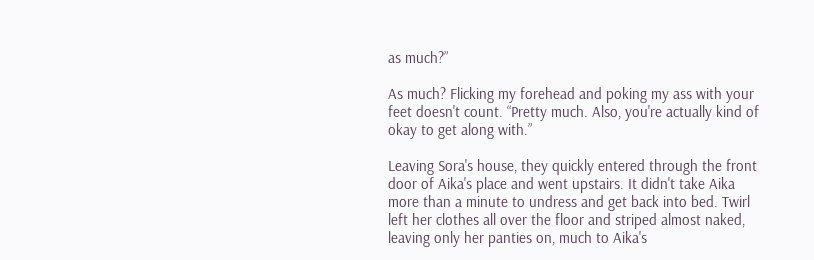as much?”

As much? Flicking my forehead and poking my ass with your feet doesn't count. “Pretty much. Also, you're actually kind of okay to get along with.”

Leaving Sora's house, they quickly entered through the front door of Aika's place and went upstairs. It didn't take Aika more than a minute to undress and get back into bed. Twirl left her clothes all over the floor and striped almost naked, leaving only her panties on, much to Aika's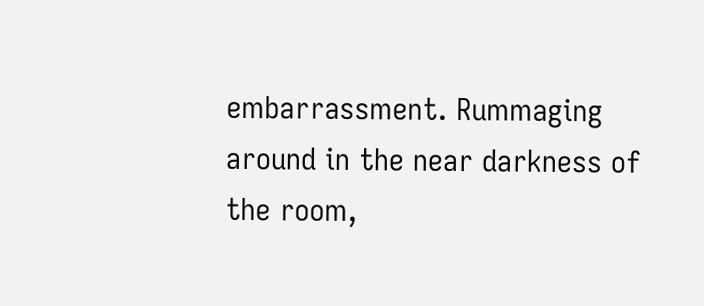embarrassment. Rummaging around in the near darkness of the room,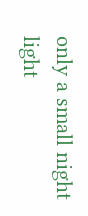only a small night light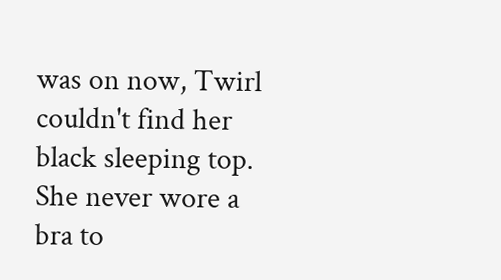was on now, Twirl couldn't find her black sleeping top. She never wore a bra to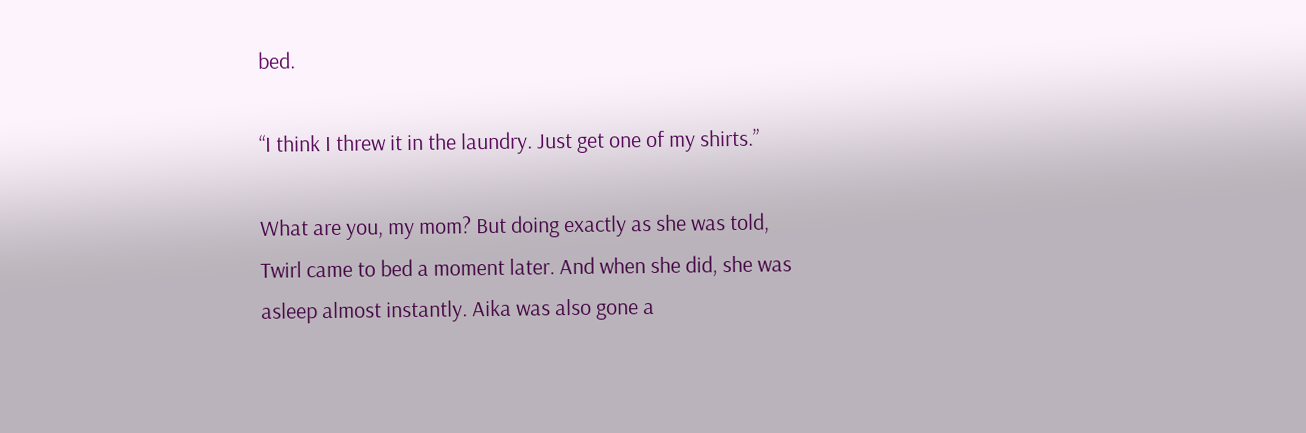bed.

“I think I threw it in the laundry. Just get one of my shirts.”

What are you, my mom? But doing exactly as she was told, Twirl came to bed a moment later. And when she did, she was asleep almost instantly. Aika was also gone a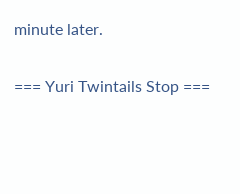minute later.

=== Yuri Twintails Stop ===